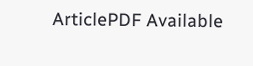ArticlePDF Available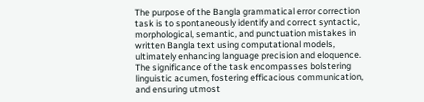The purpose of the Bangla grammatical error correction task is to spontaneously identify and correct syntactic, morphological, semantic, and punctuation mistakes in written Bangla text using computational models, ultimately enhancing language precision and eloquence. The significance of the task encompasses bolstering linguistic acumen, fostering efficacious communication, and ensuring utmost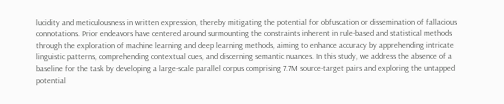lucidity and meticulousness in written expression, thereby mitigating the potential for obfuscation or dissemination of fallacious connotations. Prior endeavors have centered around surmounting the constraints inherent in rule-based and statistical methods through the exploration of machine learning and deep learning methods, aiming to enhance accuracy by apprehending intricate linguistic patterns, comprehending contextual cues, and discerning semantic nuances. In this study, we address the absence of a baseline for the task by developing a large-scale parallel corpus comprising 7.7M source-target pairs and exploring the untapped potential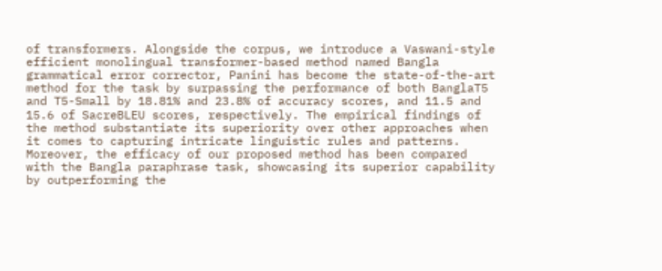of transformers. Alongside the corpus, we introduce a Vaswani-style efficient monolingual transformer-based method named Bangla grammatical error corrector, Panini has become the state-of-the-art method for the task by surpassing the performance of both BanglaT5 and T5-Small by 18.81% and 23.8% of accuracy scores, and 11.5 and 15.6 of SacreBLEU scores, respectively. The empirical findings of the method substantiate its superiority over other approaches when it comes to capturing intricate linguistic rules and patterns. Moreover, the efficacy of our proposed method has been compared with the Bangla paraphrase task, showcasing its superior capability by outperforming the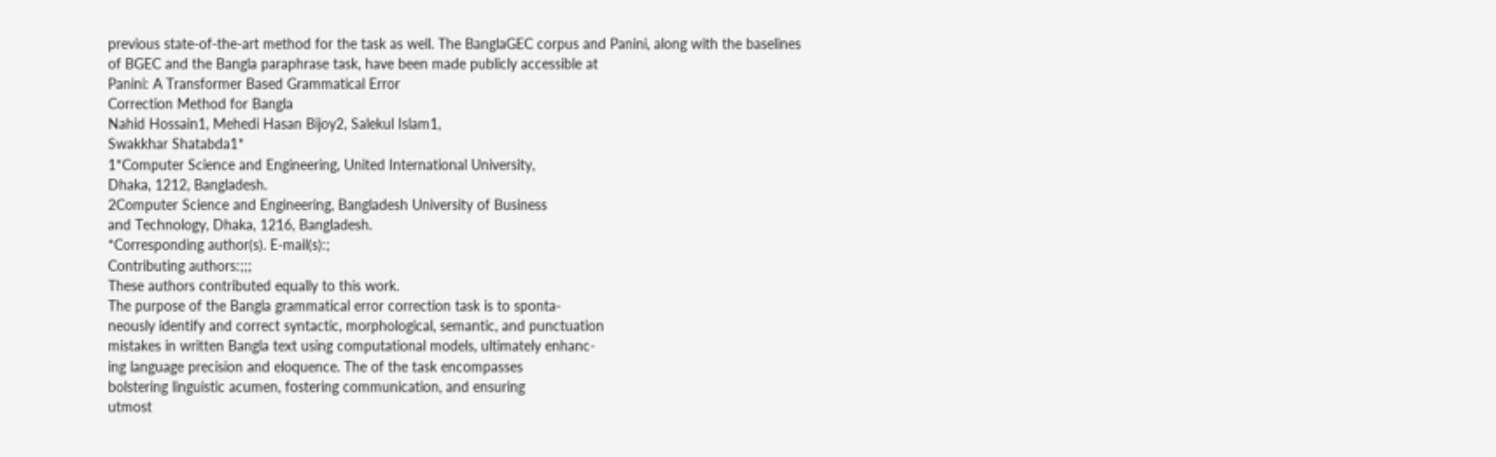previous state-of-the-art method for the task as well. The BanglaGEC corpus and Panini, along with the baselines of BGEC and the Bangla paraphrase task, have been made publicly accessible at
Panini: A Transformer Based Grammatical Error
Correction Method for Bangla
Nahid Hossain1, Mehedi Hasan Bijoy2, Salekul Islam1,
Swakkhar Shatabda1*
1*Computer Science and Engineering, United International University,
Dhaka, 1212, Bangladesh.
2Computer Science and Engineering, Bangladesh University of Business
and Technology, Dhaka, 1216, Bangladesh.
*Corresponding author(s). E-mail(s):;
Contributing authors:;;;
These authors contributed equally to this work.
The purpose of the Bangla grammatical error correction task is to sponta-
neously identify and correct syntactic, morphological, semantic, and punctuation
mistakes in written Bangla text using computational models, ultimately enhanc-
ing language precision and eloquence. The of the task encompasses
bolstering linguistic acumen, fostering communication, and ensuring
utmost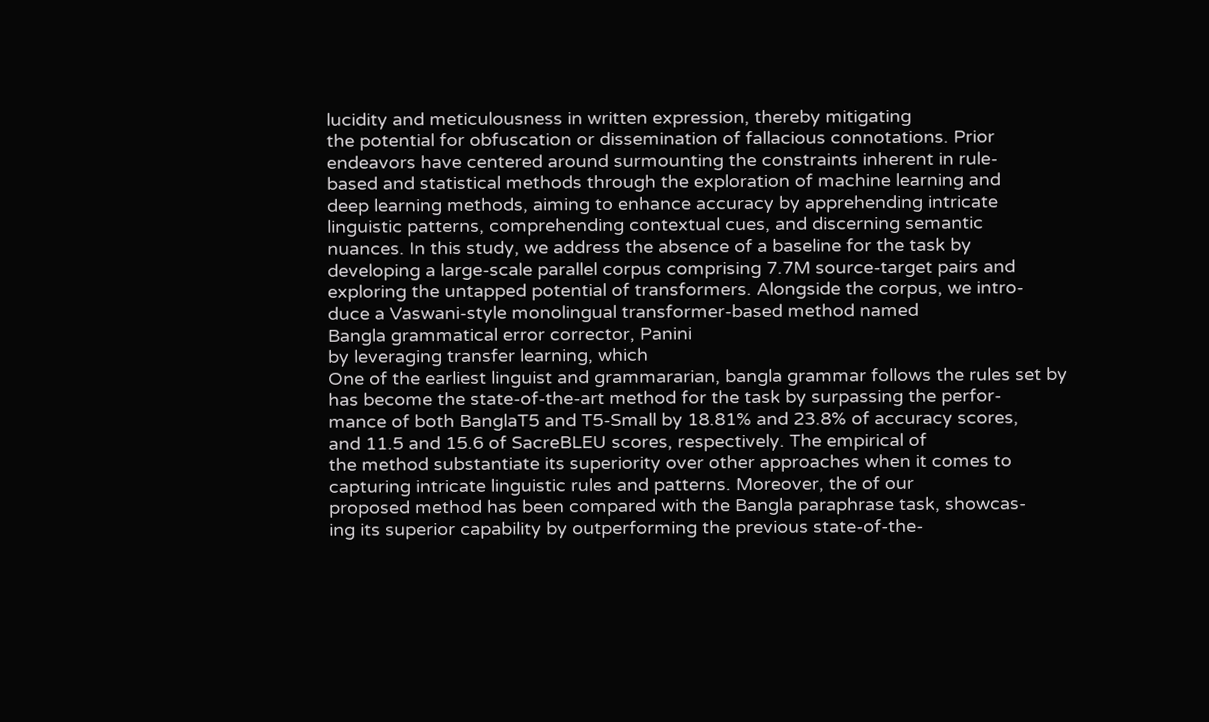lucidity and meticulousness in written expression, thereby mitigating
the potential for obfuscation or dissemination of fallacious connotations. Prior
endeavors have centered around surmounting the constraints inherent in rule-
based and statistical methods through the exploration of machine learning and
deep learning methods, aiming to enhance accuracy by apprehending intricate
linguistic patterns, comprehending contextual cues, and discerning semantic
nuances. In this study, we address the absence of a baseline for the task by
developing a large-scale parallel corpus comprising 7.7M source-target pairs and
exploring the untapped potential of transformers. Alongside the corpus, we intro-
duce a Vaswani-style monolingual transformer-based method named
Bangla grammatical error corrector, Panini
by leveraging transfer learning, which
One of the earliest linguist and grammararian, bangla grammar follows the rules set by
has become the state-of-the-art method for the task by surpassing the perfor-
mance of both BanglaT5 and T5-Small by 18.81% and 23.8% of accuracy scores,
and 11.5 and 15.6 of SacreBLEU scores, respectively. The empirical of
the method substantiate its superiority over other approaches when it comes to
capturing intricate linguistic rules and patterns. Moreover, the of our
proposed method has been compared with the Bangla paraphrase task, showcas-
ing its superior capability by outperforming the previous state-of-the-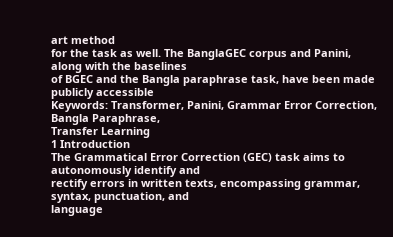art method
for the task as well. The BanglaGEC corpus and Panini, along with the baselines
of BGEC and the Bangla paraphrase task, have been made publicly accessible
Keywords: Transformer, Panini, Grammar Error Correction, Bangla Paraphrase,
Transfer Learning
1 Introduction
The Grammatical Error Correction (GEC) task aims to autonomously identify and
rectify errors in written texts, encompassing grammar, syntax, punctuation, and
language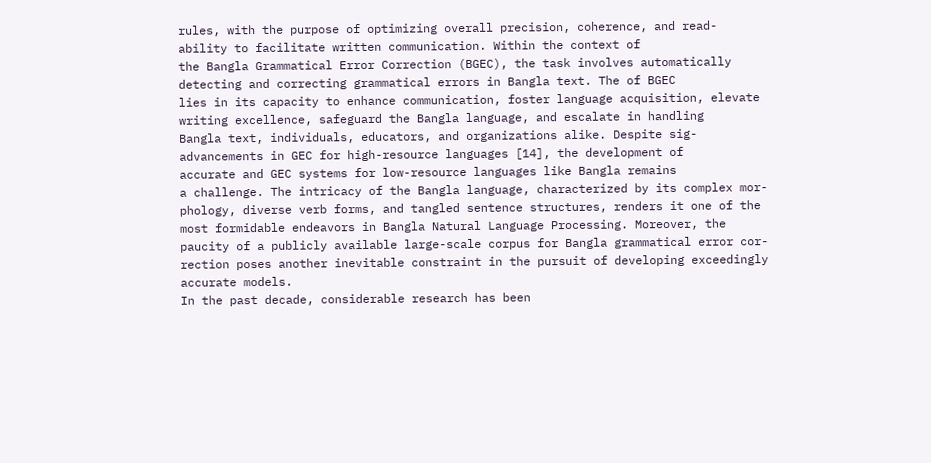rules, with the purpose of optimizing overall precision, coherence, and read-
ability to facilitate written communication. Within the context of
the Bangla Grammatical Error Correction (BGEC), the task involves automatically
detecting and correcting grammatical errors in Bangla text. The of BGEC
lies in its capacity to enhance communication, foster language acquisition, elevate
writing excellence, safeguard the Bangla language, and escalate in handling
Bangla text, individuals, educators, and organizations alike. Despite sig-
advancements in GEC for high-resource languages [14], the development of
accurate and GEC systems for low-resource languages like Bangla remains
a challenge. The intricacy of the Bangla language, characterized by its complex mor-
phology, diverse verb forms, and tangled sentence structures, renders it one of the
most formidable endeavors in Bangla Natural Language Processing. Moreover, the
paucity of a publicly available large-scale corpus for Bangla grammatical error cor-
rection poses another inevitable constraint in the pursuit of developing exceedingly
accurate models.
In the past decade, considerable research has been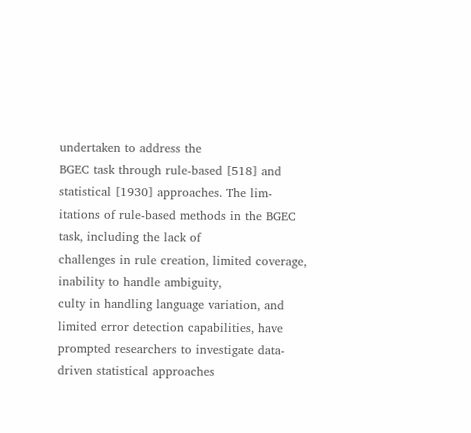undertaken to address the
BGEC task through rule-based [518] and statistical [1930] approaches. The lim-
itations of rule-based methods in the BGEC task, including the lack of
challenges in rule creation, limited coverage, inability to handle ambiguity,
culty in handling language variation, and limited error detection capabilities, have
prompted researchers to investigate data-driven statistical approaches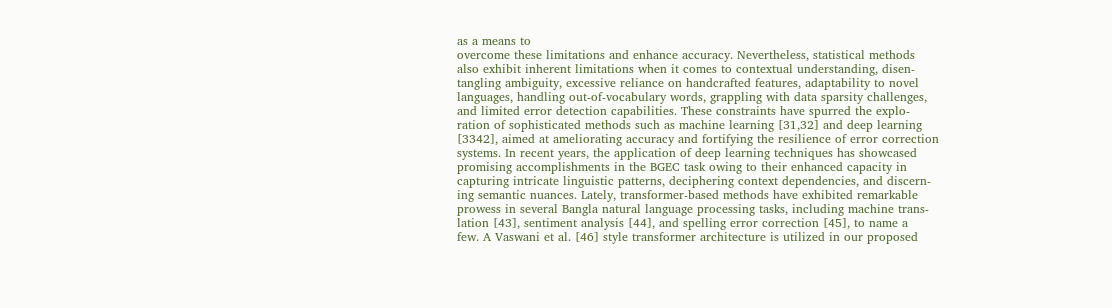as a means to
overcome these limitations and enhance accuracy. Nevertheless, statistical methods
also exhibit inherent limitations when it comes to contextual understanding, disen-
tangling ambiguity, excessive reliance on handcrafted features, adaptability to novel
languages, handling out-of-vocabulary words, grappling with data sparsity challenges,
and limited error detection capabilities. These constraints have spurred the explo-
ration of sophisticated methods such as machine learning [31,32] and deep learning
[3342], aimed at ameliorating accuracy and fortifying the resilience of error correction
systems. In recent years, the application of deep learning techniques has showcased
promising accomplishments in the BGEC task owing to their enhanced capacity in
capturing intricate linguistic patterns, deciphering context dependencies, and discern-
ing semantic nuances. Lately, transformer-based methods have exhibited remarkable
prowess in several Bangla natural language processing tasks, including machine trans-
lation [43], sentiment analysis [44], and spelling error correction [45], to name a
few. A Vaswani et al. [46] style transformer architecture is utilized in our proposed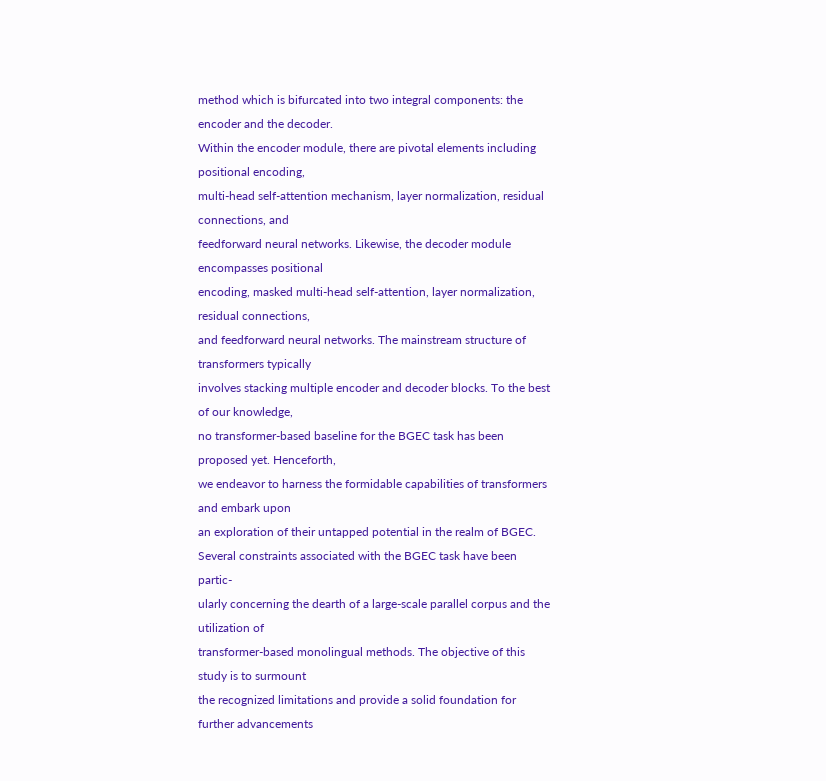method which is bifurcated into two integral components: the encoder and the decoder.
Within the encoder module, there are pivotal elements including positional encoding,
multi-head self-attention mechanism, layer normalization, residual connections, and
feedforward neural networks. Likewise, the decoder module encompasses positional
encoding, masked multi-head self-attention, layer normalization, residual connections,
and feedforward neural networks. The mainstream structure of transformers typically
involves stacking multiple encoder and decoder blocks. To the best of our knowledge,
no transformer-based baseline for the BGEC task has been proposed yet. Henceforth,
we endeavor to harness the formidable capabilities of transformers and embark upon
an exploration of their untapped potential in the realm of BGEC.
Several constraints associated with the BGEC task have been partic-
ularly concerning the dearth of a large-scale parallel corpus and the utilization of
transformer-based monolingual methods. The objective of this study is to surmount
the recognized limitations and provide a solid foundation for further advancements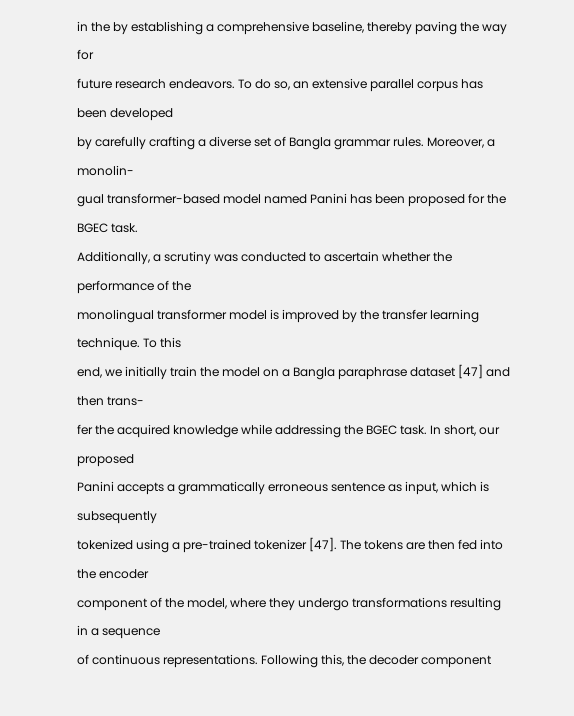in the by establishing a comprehensive baseline, thereby paving the way for
future research endeavors. To do so, an extensive parallel corpus has been developed
by carefully crafting a diverse set of Bangla grammar rules. Moreover, a monolin-
gual transformer-based model named Panini has been proposed for the BGEC task.
Additionally, a scrutiny was conducted to ascertain whether the performance of the
monolingual transformer model is improved by the transfer learning technique. To this
end, we initially train the model on a Bangla paraphrase dataset [47] and then trans-
fer the acquired knowledge while addressing the BGEC task. In short, our proposed
Panini accepts a grammatically erroneous sentence as input, which is subsequently
tokenized using a pre-trained tokenizer [47]. The tokens are then fed into the encoder
component of the model, where they undergo transformations resulting in a sequence
of continuous representations. Following this, the decoder component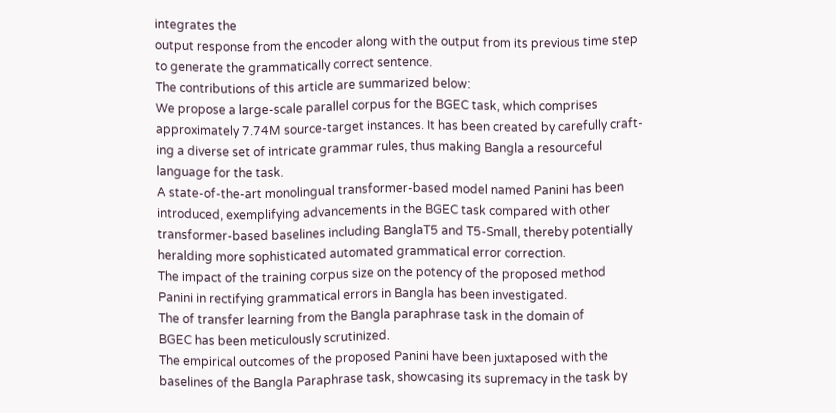integrates the
output response from the encoder along with the output from its previous time step
to generate the grammatically correct sentence.
The contributions of this article are summarized below:
We propose a large-scale parallel corpus for the BGEC task, which comprises
approximately 7.74M source-target instances. It has been created by carefully craft-
ing a diverse set of intricate grammar rules, thus making Bangla a resourceful
language for the task.
A state-of-the-art monolingual transformer-based model named Panini has been
introduced, exemplifying advancements in the BGEC task compared with other
transformer-based baselines including BanglaT5 and T5-Small, thereby potentially
heralding more sophisticated automated grammatical error correction.
The impact of the training corpus size on the potency of the proposed method
Panini in rectifying grammatical errors in Bangla has been investigated.
The of transfer learning from the Bangla paraphrase task in the domain of
BGEC has been meticulously scrutinized.
The empirical outcomes of the proposed Panini have been juxtaposed with the
baselines of the Bangla Paraphrase task, showcasing its supremacy in the task by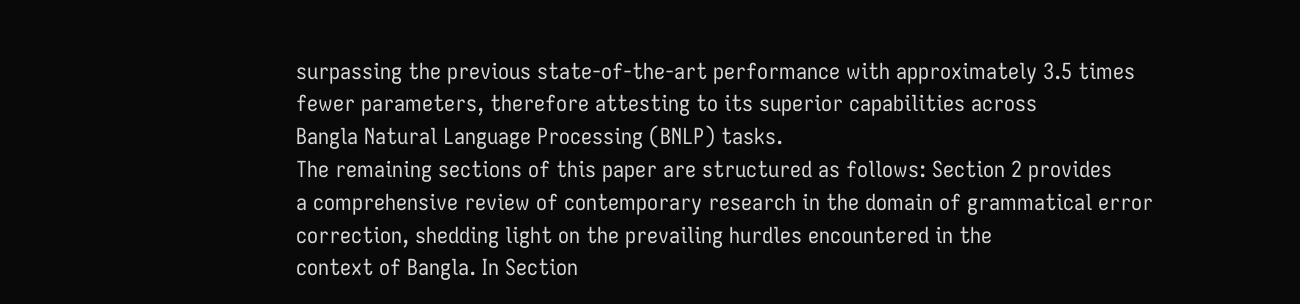surpassing the previous state-of-the-art performance with approximately 3.5 times
fewer parameters, therefore attesting to its superior capabilities across
Bangla Natural Language Processing (BNLP) tasks.
The remaining sections of this paper are structured as follows: Section 2 provides
a comprehensive review of contemporary research in the domain of grammatical error
correction, shedding light on the prevailing hurdles encountered in the
context of Bangla. In Section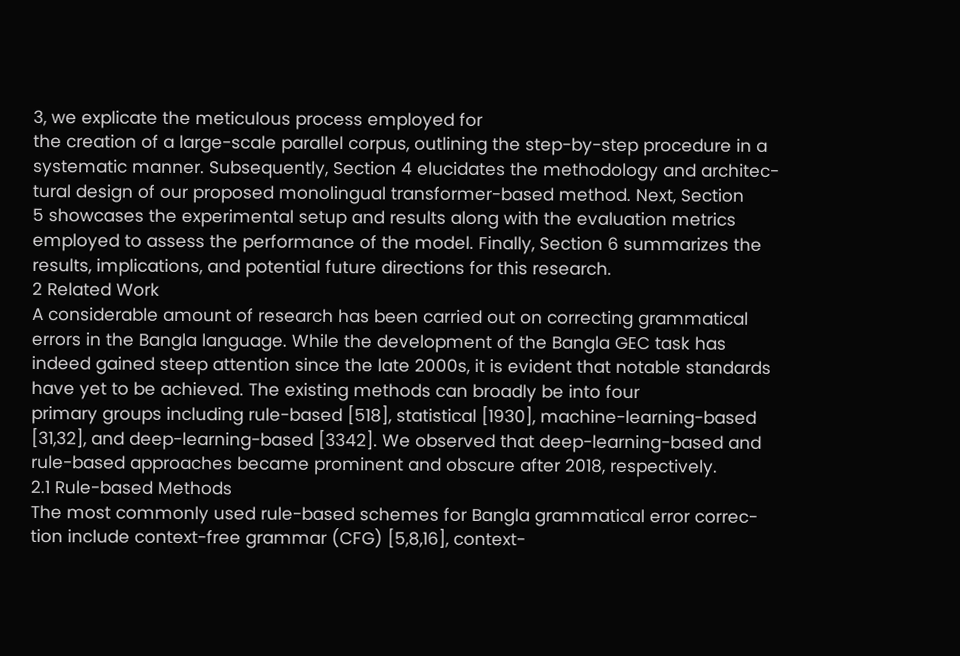3, we explicate the meticulous process employed for
the creation of a large-scale parallel corpus, outlining the step-by-step procedure in a
systematic manner. Subsequently, Section 4 elucidates the methodology and architec-
tural design of our proposed monolingual transformer-based method. Next, Section
5 showcases the experimental setup and results along with the evaluation metrics
employed to assess the performance of the model. Finally, Section 6 summarizes the
results, implications, and potential future directions for this research.
2 Related Work
A considerable amount of research has been carried out on correcting grammatical
errors in the Bangla language. While the development of the Bangla GEC task has
indeed gained steep attention since the late 2000s, it is evident that notable standards
have yet to be achieved. The existing methods can broadly be into four
primary groups including rule-based [518], statistical [1930], machine-learning-based
[31,32], and deep-learning-based [3342]. We observed that deep-learning-based and
rule-based approaches became prominent and obscure after 2018, respectively.
2.1 Rule-based Methods
The most commonly used rule-based schemes for Bangla grammatical error correc-
tion include context-free grammar (CFG) [5,8,16], context-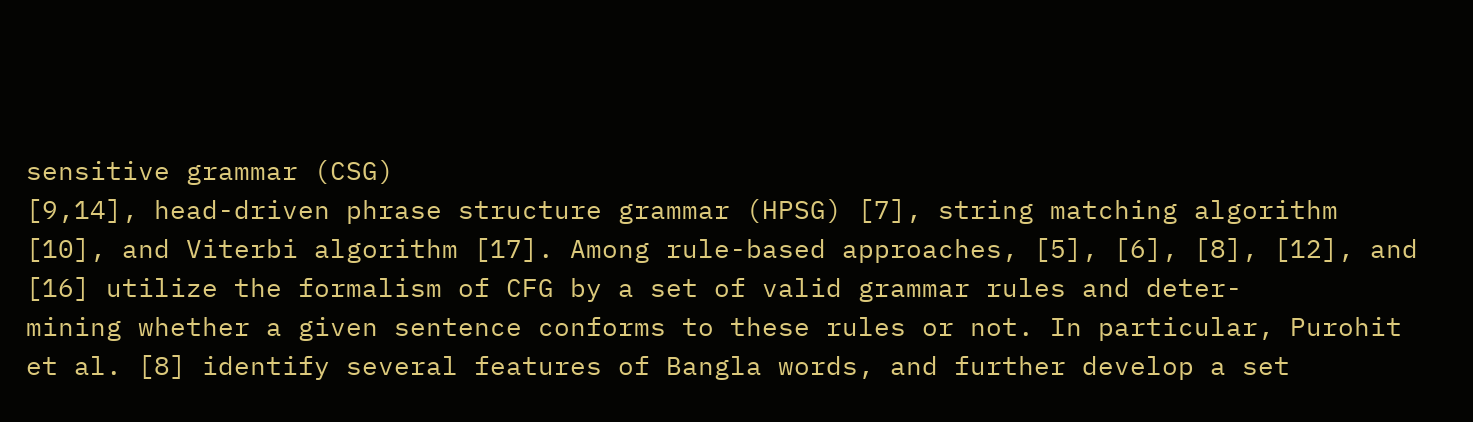sensitive grammar (CSG)
[9,14], head-driven phrase structure grammar (HPSG) [7], string matching algorithm
[10], and Viterbi algorithm [17]. Among rule-based approaches, [5], [6], [8], [12], and
[16] utilize the formalism of CFG by a set of valid grammar rules and deter-
mining whether a given sentence conforms to these rules or not. In particular, Purohit
et al. [8] identify several features of Bangla words, and further develop a set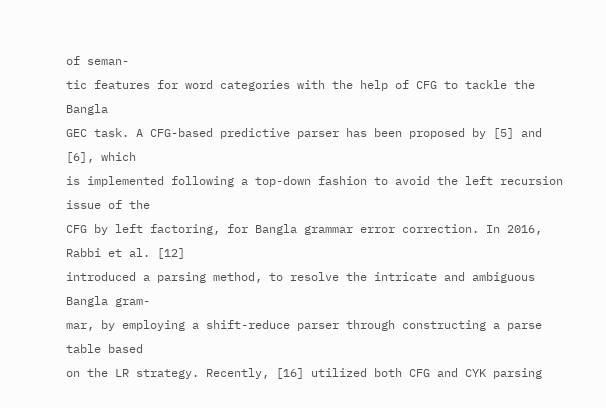of seman-
tic features for word categories with the help of CFG to tackle the Bangla
GEC task. A CFG-based predictive parser has been proposed by [5] and [6], which
is implemented following a top-down fashion to avoid the left recursion issue of the
CFG by left factoring, for Bangla grammar error correction. In 2016, Rabbi et al. [12]
introduced a parsing method, to resolve the intricate and ambiguous Bangla gram-
mar, by employing a shift-reduce parser through constructing a parse table based
on the LR strategy. Recently, [16] utilized both CFG and CYK parsing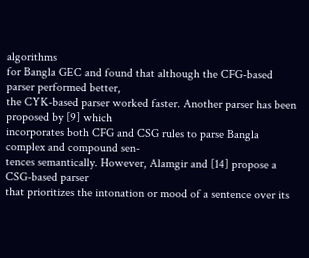algorithms
for Bangla GEC and found that although the CFG-based parser performed better,
the CYK-based parser worked faster. Another parser has been proposed by [9] which
incorporates both CFG and CSG rules to parse Bangla complex and compound sen-
tences semantically. However, Alamgir and [14] propose a CSG-based parser
that prioritizes the intonation or mood of a sentence over its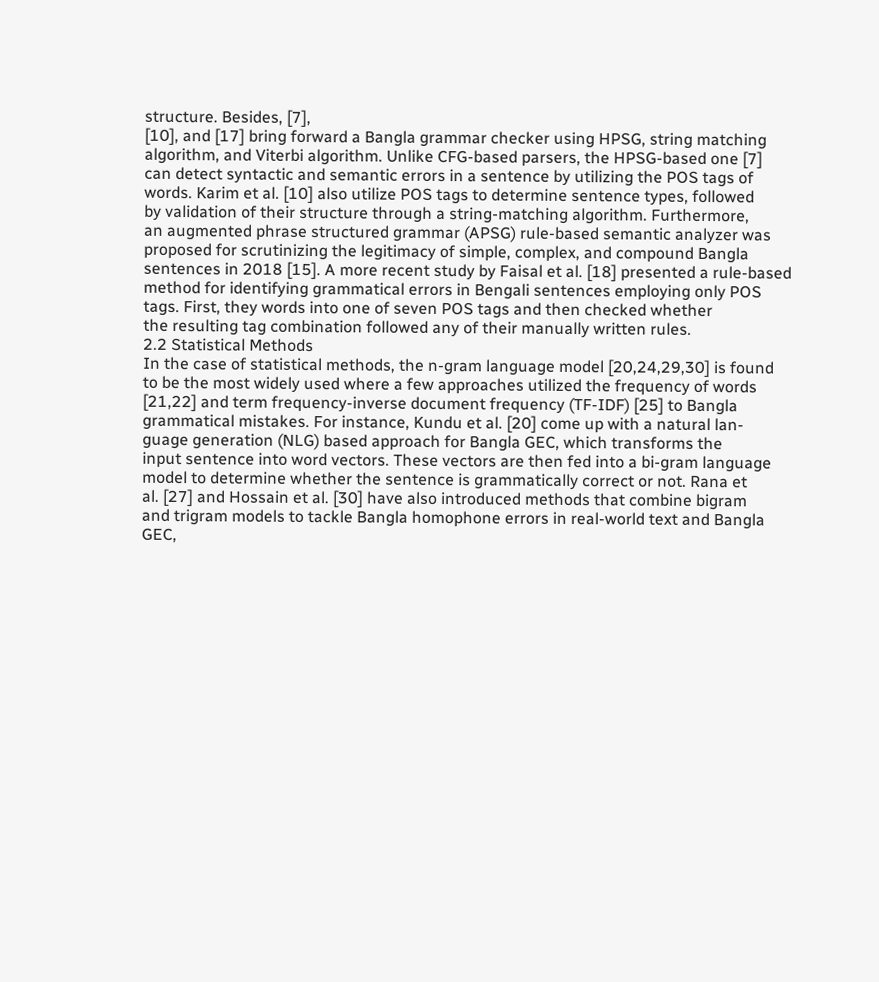structure. Besides, [7],
[10], and [17] bring forward a Bangla grammar checker using HPSG, string matching
algorithm, and Viterbi algorithm. Unlike CFG-based parsers, the HPSG-based one [7]
can detect syntactic and semantic errors in a sentence by utilizing the POS tags of
words. Karim et al. [10] also utilize POS tags to determine sentence types, followed
by validation of their structure through a string-matching algorithm. Furthermore,
an augmented phrase structured grammar (APSG) rule-based semantic analyzer was
proposed for scrutinizing the legitimacy of simple, complex, and compound Bangla
sentences in 2018 [15]. A more recent study by Faisal et al. [18] presented a rule-based
method for identifying grammatical errors in Bengali sentences employing only POS
tags. First, they words into one of seven POS tags and then checked whether
the resulting tag combination followed any of their manually written rules.
2.2 Statistical Methods
In the case of statistical methods, the n-gram language model [20,24,29,30] is found
to be the most widely used where a few approaches utilized the frequency of words
[21,22] and term frequency-inverse document frequency (TF-IDF) [25] to Bangla
grammatical mistakes. For instance, Kundu et al. [20] come up with a natural lan-
guage generation (NLG) based approach for Bangla GEC, which transforms the
input sentence into word vectors. These vectors are then fed into a bi-gram language
model to determine whether the sentence is grammatically correct or not. Rana et
al. [27] and Hossain et al. [30] have also introduced methods that combine bigram
and trigram models to tackle Bangla homophone errors in real-world text and Bangla
GEC,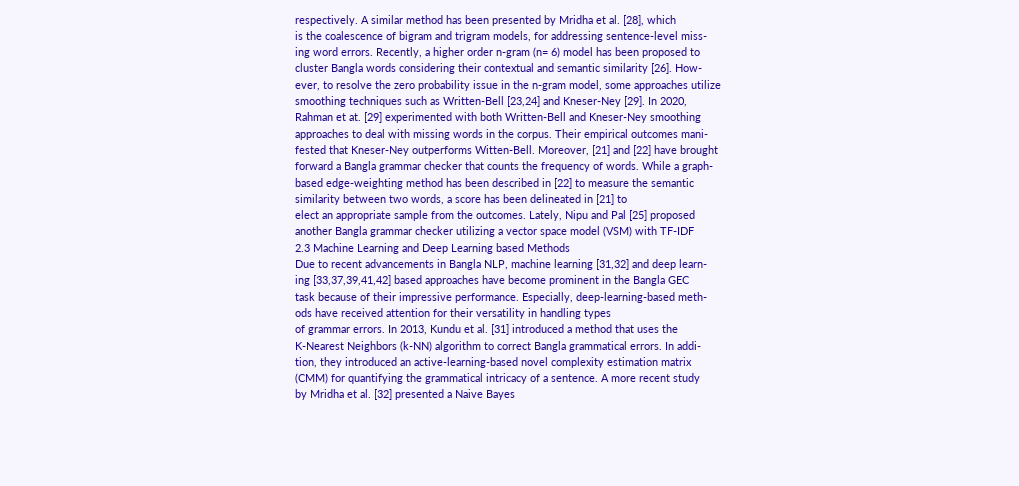respectively. A similar method has been presented by Mridha et al. [28], which
is the coalescence of bigram and trigram models, for addressing sentence-level miss-
ing word errors. Recently, a higher order n-gram (n= 6) model has been proposed to
cluster Bangla words considering their contextual and semantic similarity [26]. How-
ever, to resolve the zero probability issue in the n-gram model, some approaches utilize
smoothing techniques such as Written-Bell [23,24] and Kneser-Ney [29]. In 2020,
Rahman et at. [29] experimented with both Written-Bell and Kneser-Ney smoothing
approaches to deal with missing words in the corpus. Their empirical outcomes mani-
fested that Kneser-Ney outperforms Witten-Bell. Moreover, [21] and [22] have brought
forward a Bangla grammar checker that counts the frequency of words. While a graph-
based edge-weighting method has been described in [22] to measure the semantic
similarity between two words, a score has been delineated in [21] to
elect an appropriate sample from the outcomes. Lately, Nipu and Pal [25] proposed
another Bangla grammar checker utilizing a vector space model (VSM) with TF-IDF
2.3 Machine Learning and Deep Learning based Methods
Due to recent advancements in Bangla NLP, machine learning [31,32] and deep learn-
ing [33,37,39,41,42] based approaches have become prominent in the Bangla GEC
task because of their impressive performance. Especially, deep-learning-based meth-
ods have received attention for their versatility in handling types
of grammar errors. In 2013, Kundu et al. [31] introduced a method that uses the
K-Nearest Neighbors (k-NN) algorithm to correct Bangla grammatical errors. In addi-
tion, they introduced an active-learning-based novel complexity estimation matrix
(CMM) for quantifying the grammatical intricacy of a sentence. A more recent study
by Mridha et al. [32] presented a Naive Bayes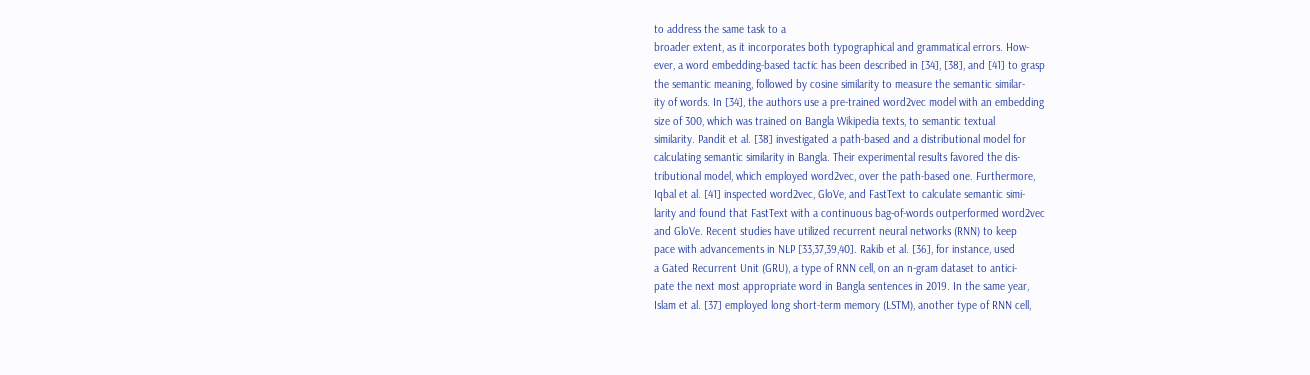to address the same task to a
broader extent, as it incorporates both typographical and grammatical errors. How-
ever, a word embedding-based tactic has been described in [34], [38], and [41] to grasp
the semantic meaning, followed by cosine similarity to measure the semantic similar-
ity of words. In [34], the authors use a pre-trained word2vec model with an embedding
size of 300, which was trained on Bangla Wikipedia texts, to semantic textual
similarity. Pandit et al. [38] investigated a path-based and a distributional model for
calculating semantic similarity in Bangla. Their experimental results favored the dis-
tributional model, which employed word2vec, over the path-based one. Furthermore,
Iqbal et al. [41] inspected word2vec, GloVe, and FastText to calculate semantic simi-
larity and found that FastText with a continuous bag-of-words outperformed word2vec
and GloVe. Recent studies have utilized recurrent neural networks (RNN) to keep
pace with advancements in NLP [33,37,39,40]. Rakib et al. [36], for instance, used
a Gated Recurrent Unit (GRU), a type of RNN cell, on an n-gram dataset to antici-
pate the next most appropriate word in Bangla sentences in 2019. In the same year,
Islam et al. [37] employed long short-term memory (LSTM), another type of RNN cell,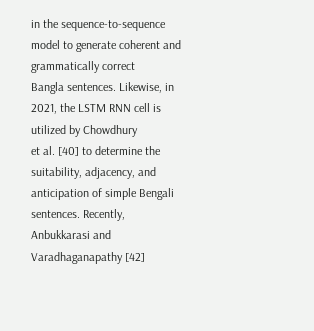in the sequence-to-sequence model to generate coherent and grammatically correct
Bangla sentences. Likewise, in 2021, the LSTM RNN cell is utilized by Chowdhury
et al. [40] to determine the suitability, adjacency, and anticipation of simple Bengali
sentences. Recently, Anbukkarasi and Varadhaganapathy [42]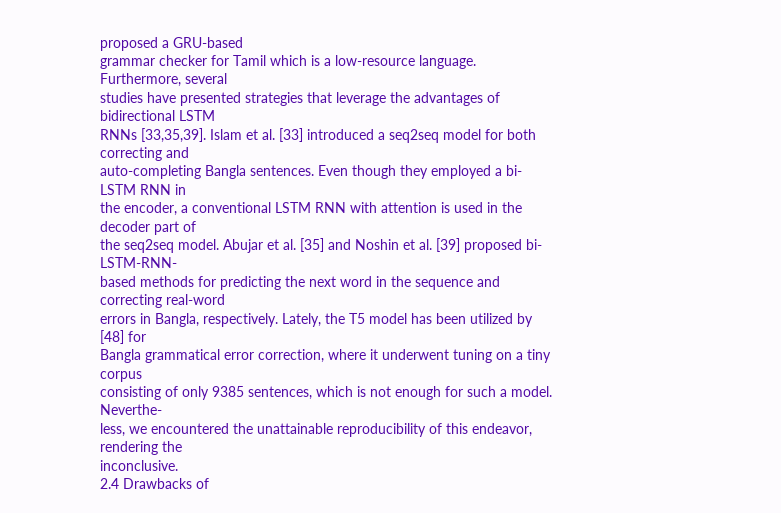proposed a GRU-based
grammar checker for Tamil which is a low-resource language. Furthermore, several
studies have presented strategies that leverage the advantages of bidirectional LSTM
RNNs [33,35,39]. Islam et al. [33] introduced a seq2seq model for both correcting and
auto-completing Bangla sentences. Even though they employed a bi-LSTM RNN in
the encoder, a conventional LSTM RNN with attention is used in the decoder part of
the seq2seq model. Abujar et al. [35] and Noshin et al. [39] proposed bi-LSTM-RNN-
based methods for predicting the next word in the sequence and correcting real-word
errors in Bangla, respectively. Lately, the T5 model has been utilized by [48] for
Bangla grammatical error correction, where it underwent tuning on a tiny corpus
consisting of only 9385 sentences, which is not enough for such a model. Neverthe-
less, we encountered the unattainable reproducibility of this endeavor, rendering the
inconclusive.
2.4 Drawbacks of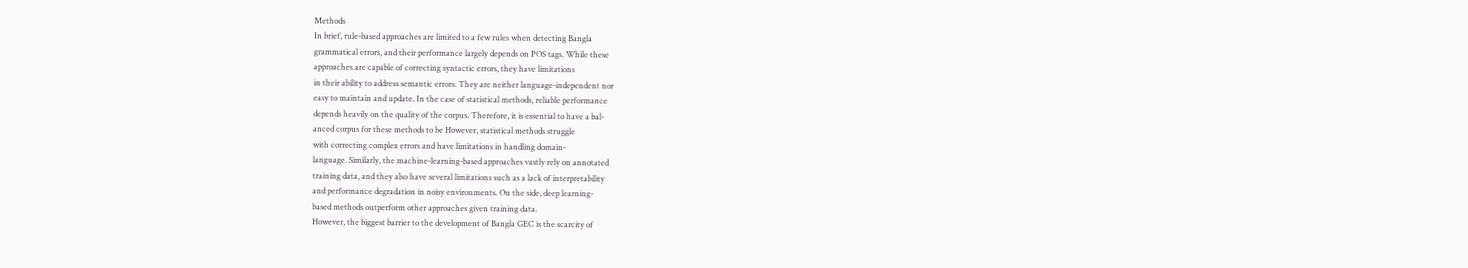Methods
In brief, rule-based approaches are limited to a few rules when detecting Bangla
grammatical errors, and their performance largely depends on POS tags. While these
approaches are capable of correcting syntactic errors, they have limitations
in their ability to address semantic errors. They are neither language-independent nor
easy to maintain and update. In the case of statistical methods, reliable performance
depends heavily on the quality of the corpus. Therefore, it is essential to have a bal-
anced corpus for these methods to be However, statistical methods struggle
with correcting complex errors and have limitations in handling domain-
language. Similarly, the machine-learning-based approaches vastly rely on annotated
training data, and they also have several limitations such as a lack of interpretability
and performance degradation in noisy environments. On the side, deep learning-
based methods outperform other approaches given training data.
However, the biggest barrier to the development of Bangla GEC is the scarcity of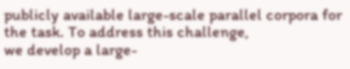publicly available large-scale parallel corpora for the task. To address this challenge,
we develop a large-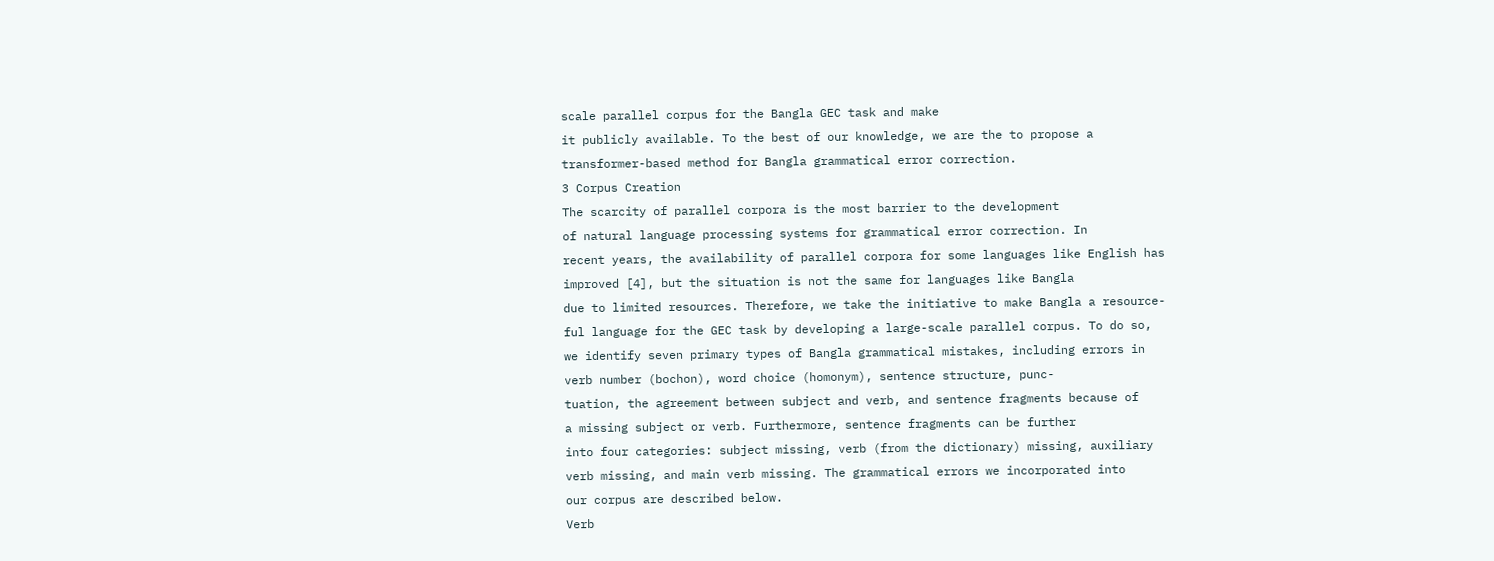scale parallel corpus for the Bangla GEC task and make
it publicly available. To the best of our knowledge, we are the to propose a
transformer-based method for Bangla grammatical error correction.
3 Corpus Creation
The scarcity of parallel corpora is the most barrier to the development
of natural language processing systems for grammatical error correction. In
recent years, the availability of parallel corpora for some languages like English has
improved [4], but the situation is not the same for languages like Bangla
due to limited resources. Therefore, we take the initiative to make Bangla a resource-
ful language for the GEC task by developing a large-scale parallel corpus. To do so,
we identify seven primary types of Bangla grammatical mistakes, including errors in
verb number (bochon), word choice (homonym), sentence structure, punc-
tuation, the agreement between subject and verb, and sentence fragments because of
a missing subject or verb. Furthermore, sentence fragments can be further
into four categories: subject missing, verb (from the dictionary) missing, auxiliary
verb missing, and main verb missing. The grammatical errors we incorporated into
our corpus are described below.
Verb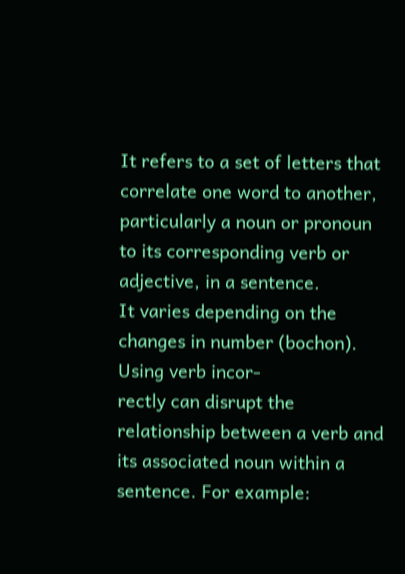It refers to a set of letters that correlate one word to another,
particularly a noun or pronoun to its corresponding verb or adjective, in a sentence.
It varies depending on the changes in number (bochon). Using verb incor-
rectly can disrupt the relationship between a verb and its associated noun within a
sentence. For example: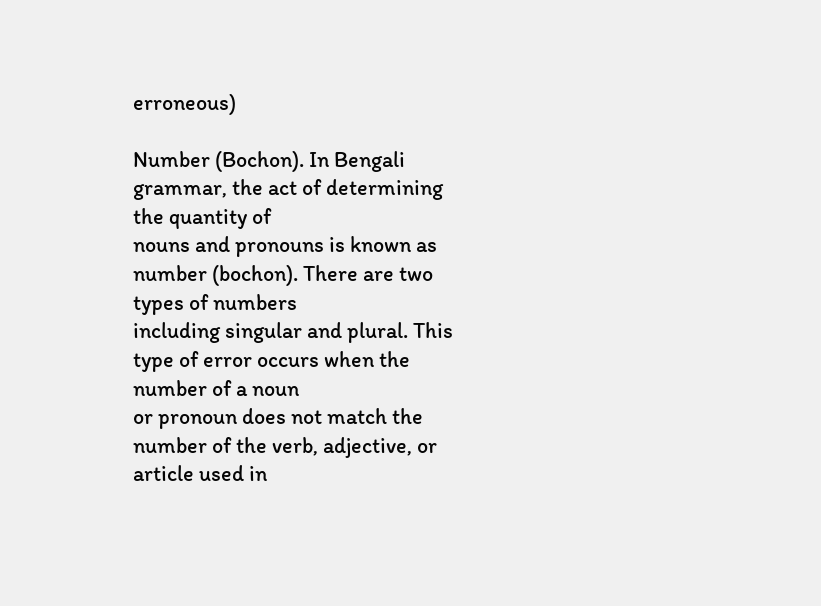erroneous)

Number (Bochon). In Bengali grammar, the act of determining the quantity of
nouns and pronouns is known as number (bochon). There are two types of numbers
including singular and plural. This type of error occurs when the number of a noun
or pronoun does not match the number of the verb, adjective, or article used in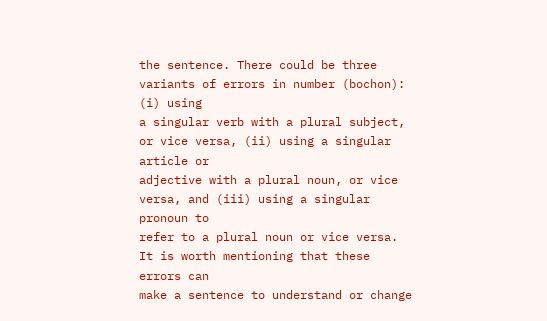the sentence. There could be three variants of errors in number (bochon): (i) using
a singular verb with a plural subject, or vice versa, (ii) using a singular article or
adjective with a plural noun, or vice versa, and (iii) using a singular pronoun to
refer to a plural noun or vice versa. It is worth mentioning that these errors can
make a sentence to understand or change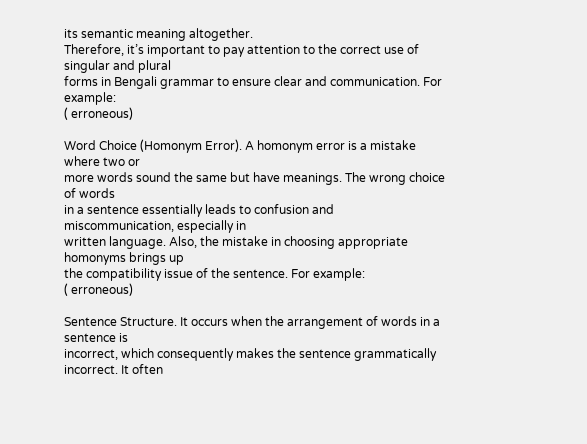its semantic meaning altogether.
Therefore, it’s important to pay attention to the correct use of singular and plural
forms in Bengali grammar to ensure clear and communication. For example:
( erroneous)

Word Choice (Homonym Error). A homonym error is a mistake where two or
more words sound the same but have meanings. The wrong choice of words
in a sentence essentially leads to confusion and miscommunication, especially in
written language. Also, the mistake in choosing appropriate homonyms brings up
the compatibility issue of the sentence. For example:
( erroneous)

Sentence Structure. It occurs when the arrangement of words in a sentence is
incorrect, which consequently makes the sentence grammatically incorrect. It often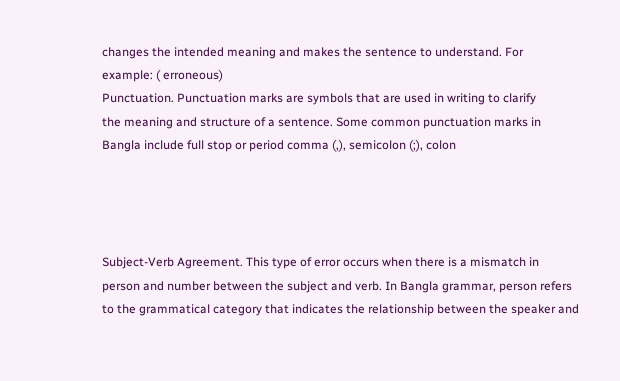changes the intended meaning and makes the sentence to understand. For
example: ( erroneous)
Punctuation. Punctuation marks are symbols that are used in writing to clarify
the meaning and structure of a sentence. Some common punctuation marks in
Bangla include full stop or period comma (,), semicolon (;), colon




Subject-Verb Agreement. This type of error occurs when there is a mismatch in
person and number between the subject and verb. In Bangla grammar, person refers
to the grammatical category that indicates the relationship between the speaker and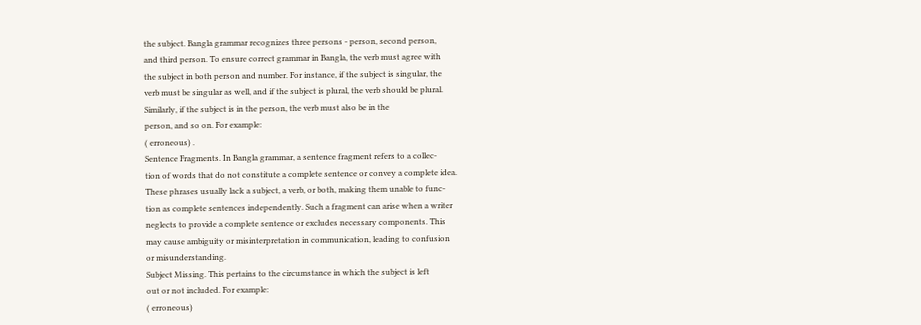the subject. Bangla grammar recognizes three persons - person, second person,
and third person. To ensure correct grammar in Bangla, the verb must agree with
the subject in both person and number. For instance, if the subject is singular, the
verb must be singular as well, and if the subject is plural, the verb should be plural.
Similarly, if the subject is in the person, the verb must also be in the
person, and so on. For example:
( erroneous) .
Sentence Fragments. In Bangla grammar, a sentence fragment refers to a collec-
tion of words that do not constitute a complete sentence or convey a complete idea.
These phrases usually lack a subject, a verb, or both, making them unable to func-
tion as complete sentences independently. Such a fragment can arise when a writer
neglects to provide a complete sentence or excludes necessary components. This
may cause ambiguity or misinterpretation in communication, leading to confusion
or misunderstanding.
Subject Missing. This pertains to the circumstance in which the subject is left
out or not included. For example:
( erroneous)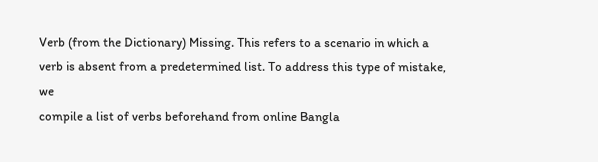Verb (from the Dictionary) Missing. This refers to a scenario in which a
verb is absent from a predetermined list. To address this type of mistake, we
compile a list of verbs beforehand from online Bangla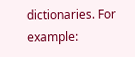dictionaries. For example: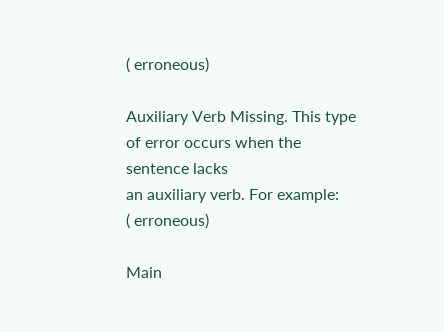( erroneous)

Auxiliary Verb Missing. This type of error occurs when the sentence lacks
an auxiliary verb. For example:
( erroneous)

Main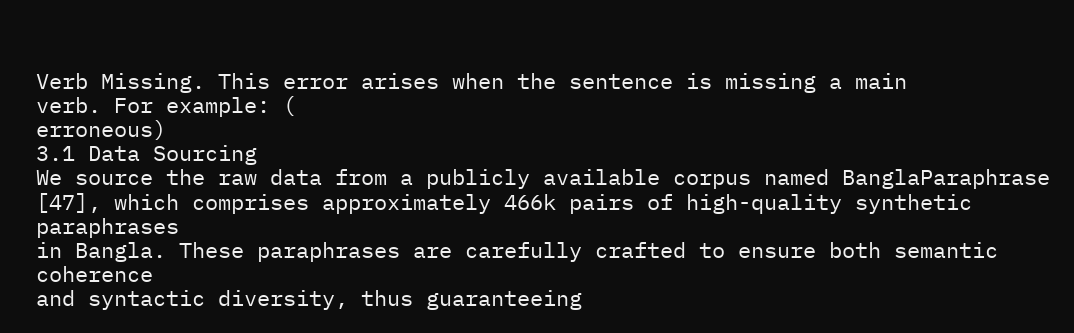Verb Missing. This error arises when the sentence is missing a main
verb. For example: (
erroneous)
3.1 Data Sourcing
We source the raw data from a publicly available corpus named BanglaParaphrase
[47], which comprises approximately 466k pairs of high-quality synthetic paraphrases
in Bangla. These paraphrases are carefully crafted to ensure both semantic coherence
and syntactic diversity, thus guaranteeing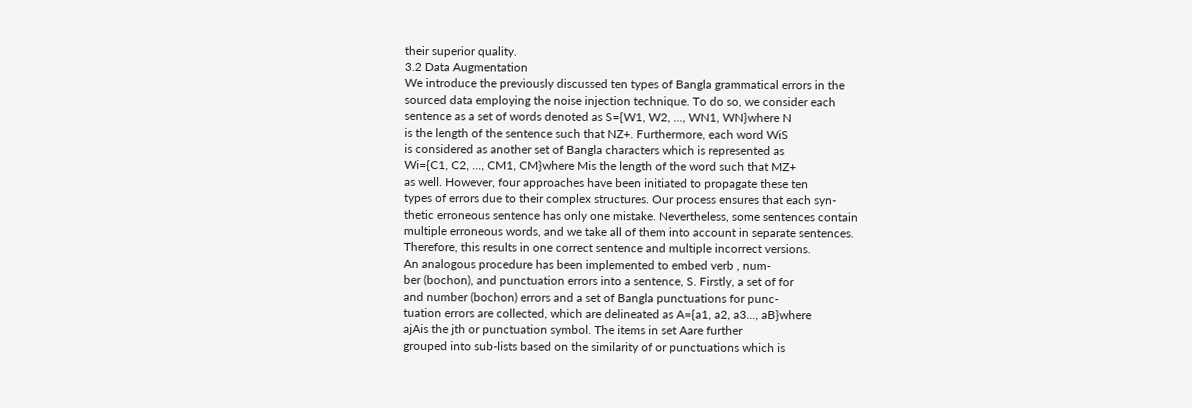their superior quality.
3.2 Data Augmentation
We introduce the previously discussed ten types of Bangla grammatical errors in the
sourced data employing the noise injection technique. To do so, we consider each
sentence as a set of words denoted as S={W1, W2, ..., WN1, WN}where N
is the length of the sentence such that NZ+. Furthermore, each word WiS
is considered as another set of Bangla characters which is represented as
Wi={C1, C2, ..., CM1, CM}where Mis the length of the word such that MZ+
as well. However, four approaches have been initiated to propagate these ten
types of errors due to their complex structures. Our process ensures that each syn-
thetic erroneous sentence has only one mistake. Nevertheless, some sentences contain
multiple erroneous words, and we take all of them into account in separate sentences.
Therefore, this results in one correct sentence and multiple incorrect versions.
An analogous procedure has been implemented to embed verb , num-
ber (bochon), and punctuation errors into a sentence, S. Firstly, a set of for
and number (bochon) errors and a set of Bangla punctuations for punc-
tuation errors are collected, which are delineated as A={a1, a2, a3..., aB}where
ajAis the jth or punctuation symbol. The items in set Aare further
grouped into sub-lists based on the similarity of or punctuations which is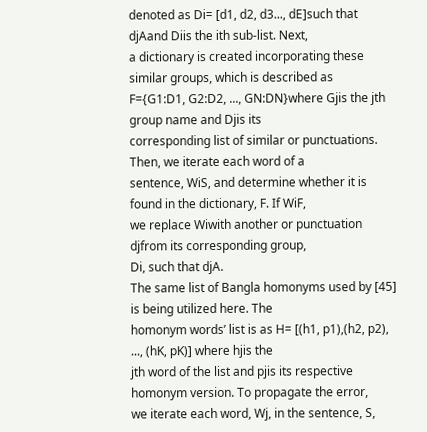denoted as Di= [d1, d2, d3..., dE]such that djAand Diis the ith sub-list. Next,
a dictionary is created incorporating these similar groups, which is described as
F={G1:D1, G2:D2, ..., GN:DN}where Gjis the jth group name and Djis its
corresponding list of similar or punctuations. Then, we iterate each word of a
sentence, WiS, and determine whether it is found in the dictionary, F. If WiF,
we replace Wiwith another or punctuation djfrom its corresponding group,
Di, such that djA.
The same list of Bangla homonyms used by [45] is being utilized here. The
homonym words’ list is as H= [(h1, p1),(h2, p2), ..., (hK, pK)] where hjis the
jth word of the list and pjis its respective homonym version. To propagate the error,
we iterate each word, Wj, in the sentence, S,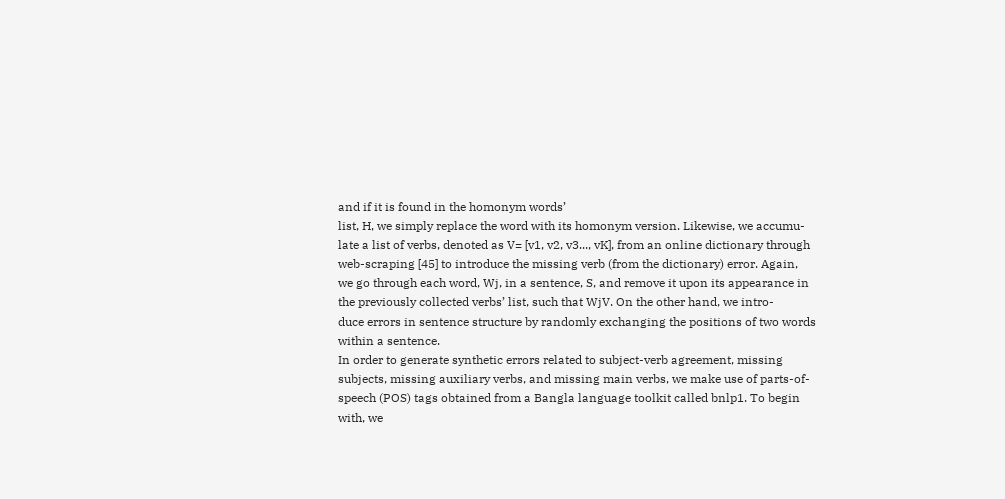and if it is found in the homonym words’
list, H, we simply replace the word with its homonym version. Likewise, we accumu-
late a list of verbs, denoted as V= [v1, v2, v3..., vK], from an online dictionary through
web-scraping [45] to introduce the missing verb (from the dictionary) error. Again,
we go through each word, Wj, in a sentence, S, and remove it upon its appearance in
the previously collected verbs’ list, such that WjV. On the other hand, we intro-
duce errors in sentence structure by randomly exchanging the positions of two words
within a sentence.
In order to generate synthetic errors related to subject-verb agreement, missing
subjects, missing auxiliary verbs, and missing main verbs, we make use of parts-of-
speech (POS) tags obtained from a Bangla language toolkit called bnlp1. To begin
with, we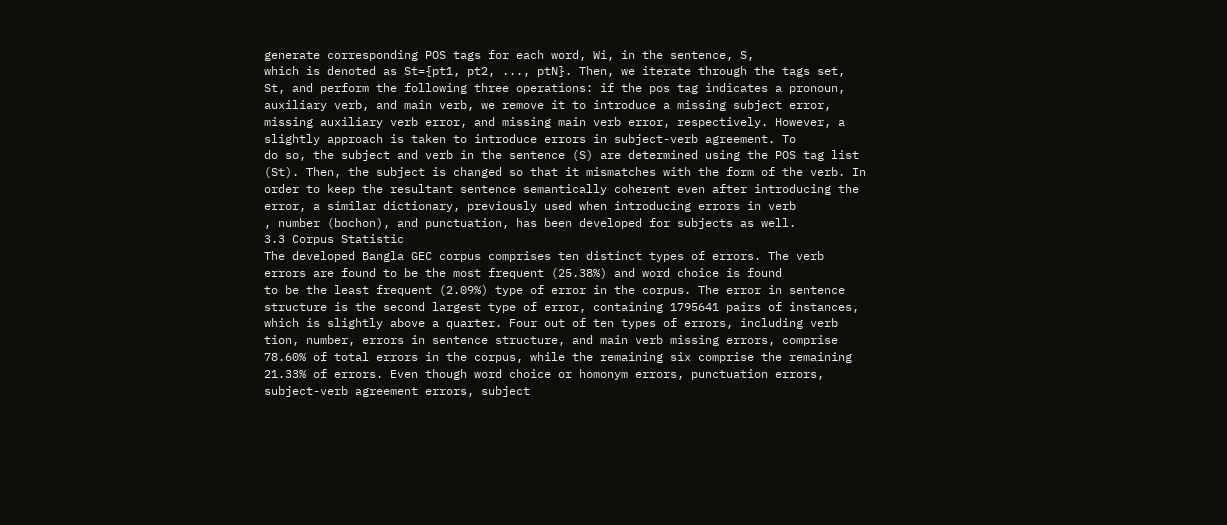generate corresponding POS tags for each word, Wi, in the sentence, S,
which is denoted as St={pt1, pt2, ..., ptN}. Then, we iterate through the tags set,
St, and perform the following three operations: if the pos tag indicates a pronoun,
auxiliary verb, and main verb, we remove it to introduce a missing subject error,
missing auxiliary verb error, and missing main verb error, respectively. However, a
slightly approach is taken to introduce errors in subject-verb agreement. To
do so, the subject and verb in the sentence (S) are determined using the POS tag list
(St). Then, the subject is changed so that it mismatches with the form of the verb. In
order to keep the resultant sentence semantically coherent even after introducing the
error, a similar dictionary, previously used when introducing errors in verb
, number (bochon), and punctuation, has been developed for subjects as well.
3.3 Corpus Statistic
The developed Bangla GEC corpus comprises ten distinct types of errors. The verb
errors are found to be the most frequent (25.38%) and word choice is found
to be the least frequent (2.09%) type of error in the corpus. The error in sentence
structure is the second largest type of error, containing 1795641 pairs of instances,
which is slightly above a quarter. Four out of ten types of errors, including verb
tion, number, errors in sentence structure, and main verb missing errors, comprise
78.60% of total errors in the corpus, while the remaining six comprise the remaining
21.33% of errors. Even though word choice or homonym errors, punctuation errors,
subject-verb agreement errors, subject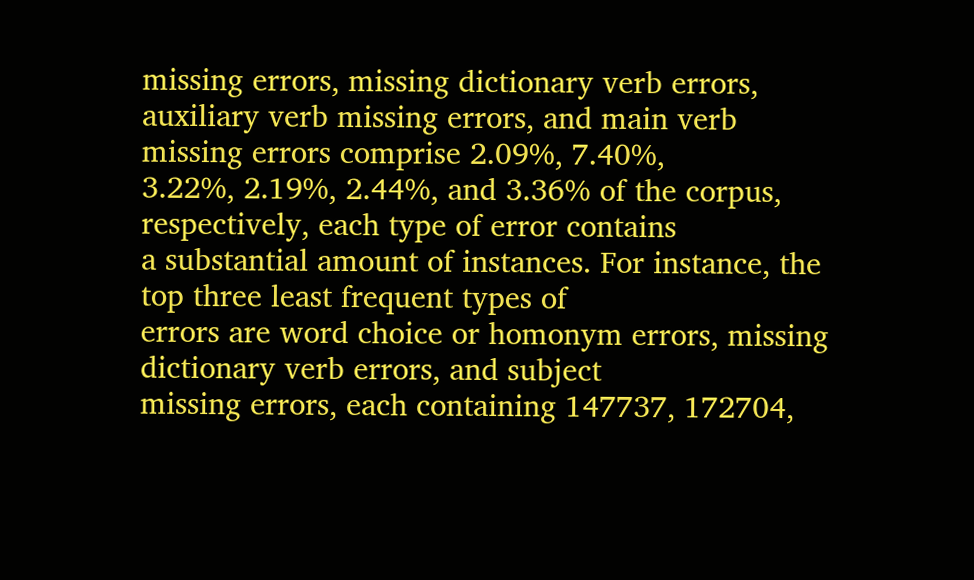missing errors, missing dictionary verb errors,
auxiliary verb missing errors, and main verb missing errors comprise 2.09%, 7.40%,
3.22%, 2.19%, 2.44%, and 3.36% of the corpus, respectively, each type of error contains
a substantial amount of instances. For instance, the top three least frequent types of
errors are word choice or homonym errors, missing dictionary verb errors, and subject
missing errors, each containing 147737, 172704,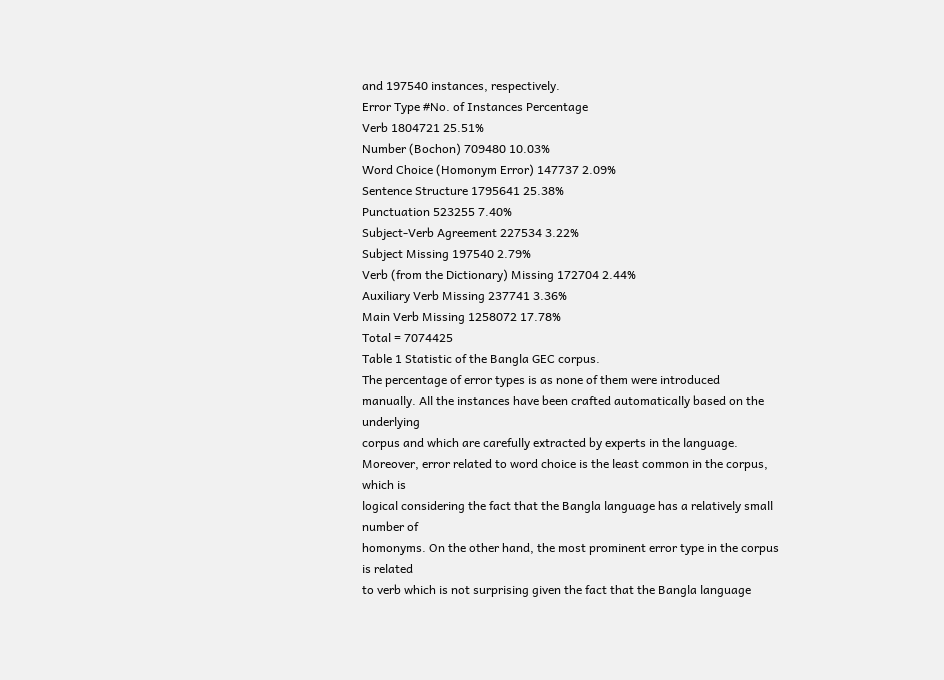and 197540 instances, respectively.
Error Type #No. of Instances Percentage
Verb 1804721 25.51%
Number (Bochon) 709480 10.03%
Word Choice (Homonym Error) 147737 2.09%
Sentence Structure 1795641 25.38%
Punctuation 523255 7.40%
Subject-Verb Agreement 227534 3.22%
Subject Missing 197540 2.79%
Verb (from the Dictionary) Missing 172704 2.44%
Auxiliary Verb Missing 237741 3.36%
Main Verb Missing 1258072 17.78%
Total = 7074425
Table 1 Statistic of the Bangla GEC corpus.
The percentage of error types is as none of them were introduced
manually. All the instances have been crafted automatically based on the underlying
corpus and which are carefully extracted by experts in the language.
Moreover, error related to word choice is the least common in the corpus, which is
logical considering the fact that the Bangla language has a relatively small number of
homonyms. On the other hand, the most prominent error type in the corpus is related
to verb which is not surprising given the fact that the Bangla language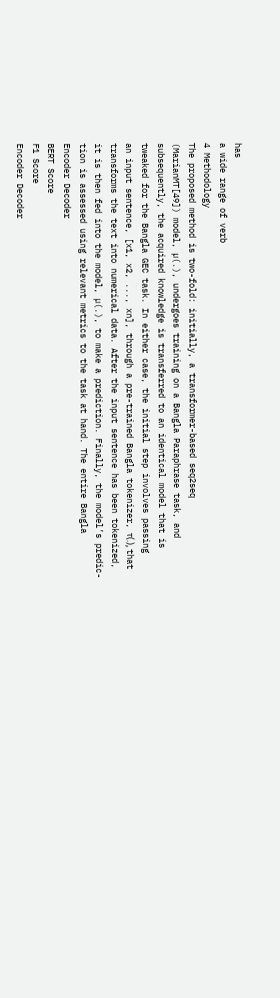has
a wide range of verb
4 Methodology
The proposed method is two-fold: initially, a transformer-based seq2seq
(MarianMT[49]) model, µ(.), undergoes training on a Bangla Paraphrase task, and
subsequently, the acquired knowledge is transferred to an identical model that is
tweaked for the Bangla GEC task. In either case, the initial step involves passing
an input sentence, [x1, x2, ..., xn], through a pre-trained Bangla tokenizer, τ(.), that
transforms the text into numerical data. After the input sentence has been tokenized,
it is then fed into the model, µ(.), to make a prediction. Finally, the model’s predic-
tion is assessed using relevant metrics to the task at hand. The entire Bangla
Encoder Decoder
BERT Score
F1 Score
Encoder Decoder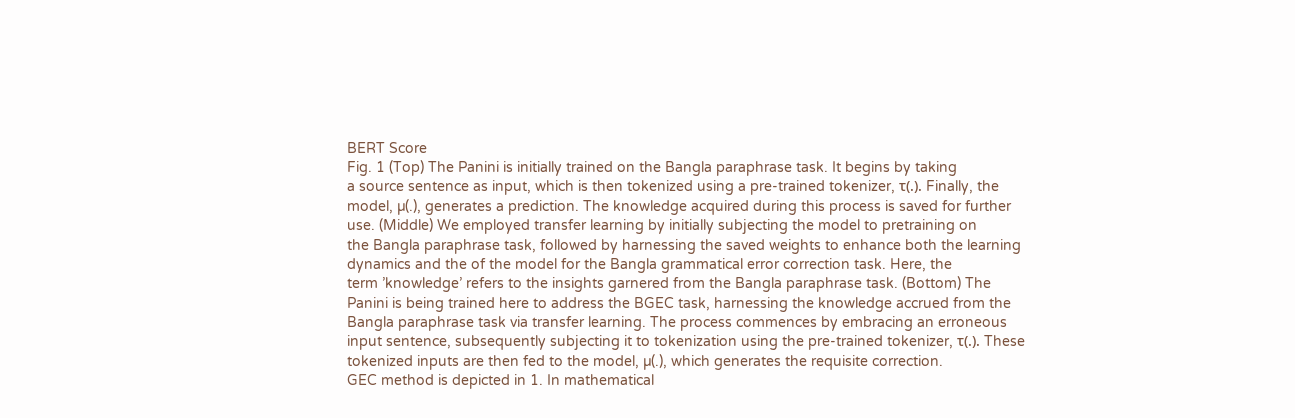BERT Score
Fig. 1 (Top) The Panini is initially trained on the Bangla paraphrase task. It begins by taking
a source sentence as input, which is then tokenized using a pre-trained tokenizer, τ(.). Finally, the
model, µ(.), generates a prediction. The knowledge acquired during this process is saved for further
use. (Middle) We employed transfer learning by initially subjecting the model to pretraining on
the Bangla paraphrase task, followed by harnessing the saved weights to enhance both the learning
dynamics and the of the model for the Bangla grammatical error correction task. Here, the
term ’knowledge’ refers to the insights garnered from the Bangla paraphrase task. (Bottom) The
Panini is being trained here to address the BGEC task, harnessing the knowledge accrued from the
Bangla paraphrase task via transfer learning. The process commences by embracing an erroneous
input sentence, subsequently subjecting it to tokenization using the pre-trained tokenizer, τ(.). These
tokenized inputs are then fed to the model, µ(.), which generates the requisite correction.
GEC method is depicted in 1. In mathematical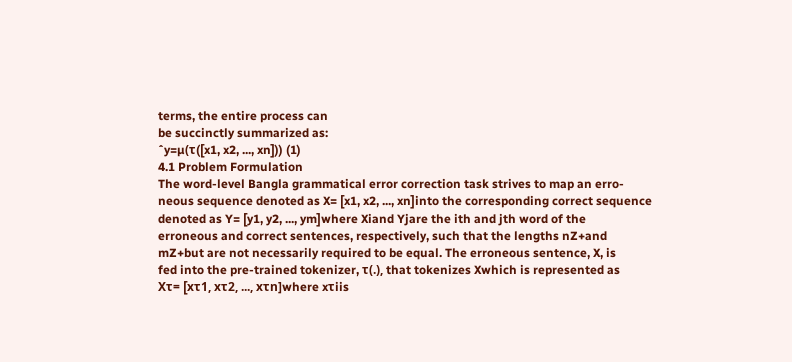terms, the entire process can
be succinctly summarized as:
ˆy=µ(τ([x1, x2, ..., xn])) (1)
4.1 Problem Formulation
The word-level Bangla grammatical error correction task strives to map an erro-
neous sequence denoted as X= [x1, x2, ..., xn]into the corresponding correct sequence
denoted as Y= [y1, y2, ..., ym]where Xiand Yjare the ith and jth word of the
erroneous and correct sentences, respectively, such that the lengths nZ+and
mZ+but are not necessarily required to be equal. The erroneous sentence, X, is
fed into the pre-trained tokenizer, τ(.), that tokenizes Xwhich is represented as
Xτ= [xτ1, xτ2, ..., xτn]where xτiis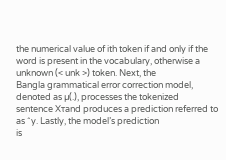the numerical value of ith token if and only if the
word is present in the vocabulary, otherwise a unknown (< unk >) token. Next, the
Bangla grammatical error correction model, denoted as µ(.), processes the tokenized
sentence Xτand produces a prediction referred to as ˆy. Lastly, the model’s prediction
is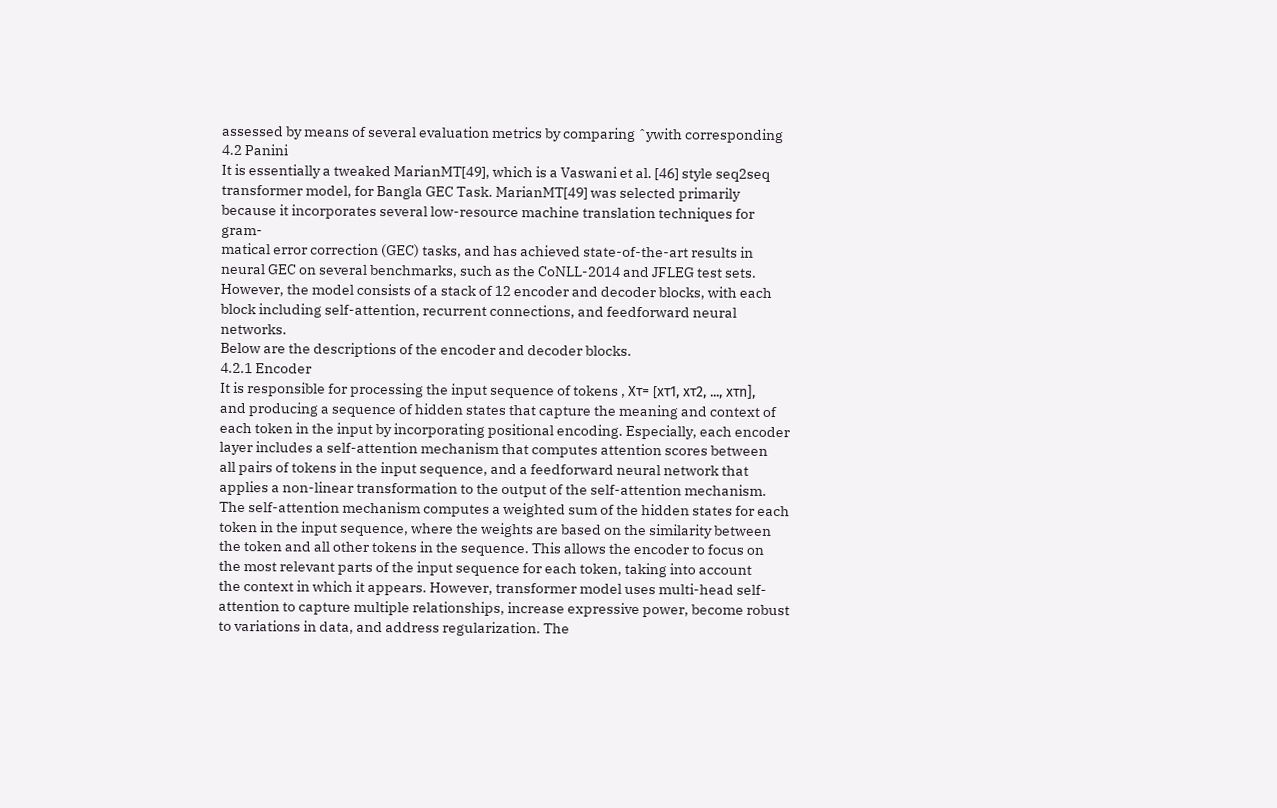assessed by means of several evaluation metrics by comparing ˆywith corresponding
4.2 Panini
It is essentially a tweaked MarianMT[49], which is a Vaswani et al. [46] style seq2seq
transformer model, for Bangla GEC Task. MarianMT[49] was selected primarily
because it incorporates several low-resource machine translation techniques for gram-
matical error correction (GEC) tasks, and has achieved state-of-the-art results in
neural GEC on several benchmarks, such as the CoNLL-2014 and JFLEG test sets.
However, the model consists of a stack of 12 encoder and decoder blocks, with each
block including self-attention, recurrent connections, and feedforward neural networks.
Below are the descriptions of the encoder and decoder blocks.
4.2.1 Encoder
It is responsible for processing the input sequence of tokens , Xτ= [xτ1, xτ2, ..., xτn],
and producing a sequence of hidden states that capture the meaning and context of
each token in the input by incorporating positional encoding. Especially, each encoder
layer includes a self-attention mechanism that computes attention scores between
all pairs of tokens in the input sequence, and a feedforward neural network that
applies a non-linear transformation to the output of the self-attention mechanism.
The self-attention mechanism computes a weighted sum of the hidden states for each
token in the input sequence, where the weights are based on the similarity between
the token and all other tokens in the sequence. This allows the encoder to focus on
the most relevant parts of the input sequence for each token, taking into account
the context in which it appears. However, transformer model uses multi-head self-
attention to capture multiple relationships, increase expressive power, become robust
to variations in data, and address regularization. The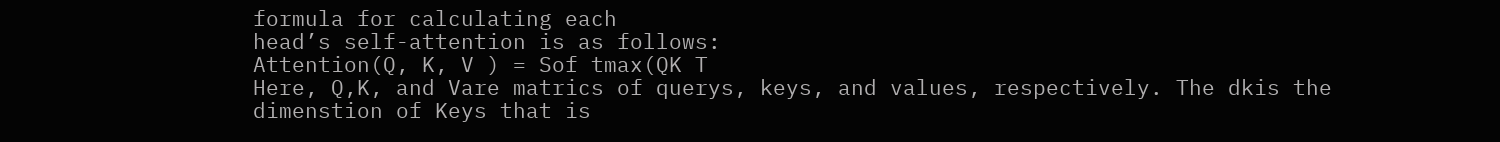formula for calculating each
head’s self-attention is as follows:
Attention(Q, K, V ) = Sof tmax(QK T
Here, Q,K, and Vare matrics of querys, keys, and values, respectively. The dkis the
dimenstion of Keys that is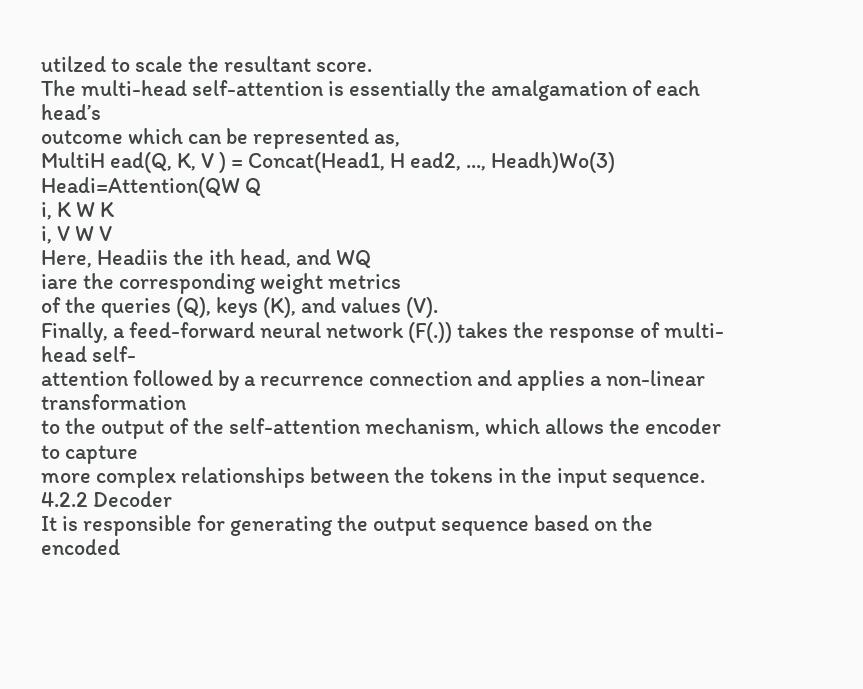utilzed to scale the resultant score.
The multi-head self-attention is essentially the amalgamation of each head’s
outcome which can be represented as,
MultiH ead(Q, K, V ) = Concat(Head1, H ead2, ..., Headh)Wo(3)
Headi=Attention(QW Q
i, K W K
i, V W V
Here, Headiis the ith head, and WQ
iare the corresponding weight metrics
of the queries (Q), keys (K), and values (V).
Finally, a feed-forward neural network (F(.)) takes the response of multi-head self-
attention followed by a recurrence connection and applies a non-linear transformation
to the output of the self-attention mechanism, which allows the encoder to capture
more complex relationships between the tokens in the input sequence.
4.2.2 Decoder
It is responsible for generating the output sequence based on the encoded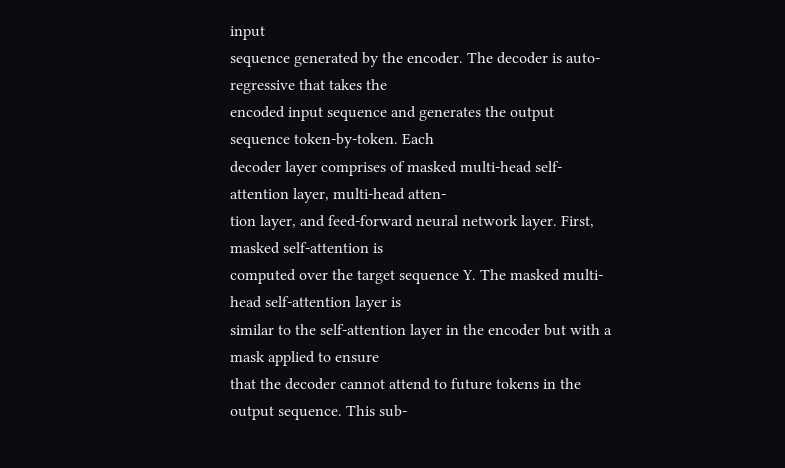input
sequence generated by the encoder. The decoder is auto-regressive that takes the
encoded input sequence and generates the output sequence token-by-token. Each
decoder layer comprises of masked multi-head self-attention layer, multi-head atten-
tion layer, and feed-forward neural network layer. First, masked self-attention is
computed over the target sequence Y. The masked multi-head self-attention layer is
similar to the self-attention layer in the encoder but with a mask applied to ensure
that the decoder cannot attend to future tokens in the output sequence. This sub-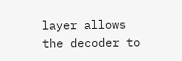layer allows the decoder to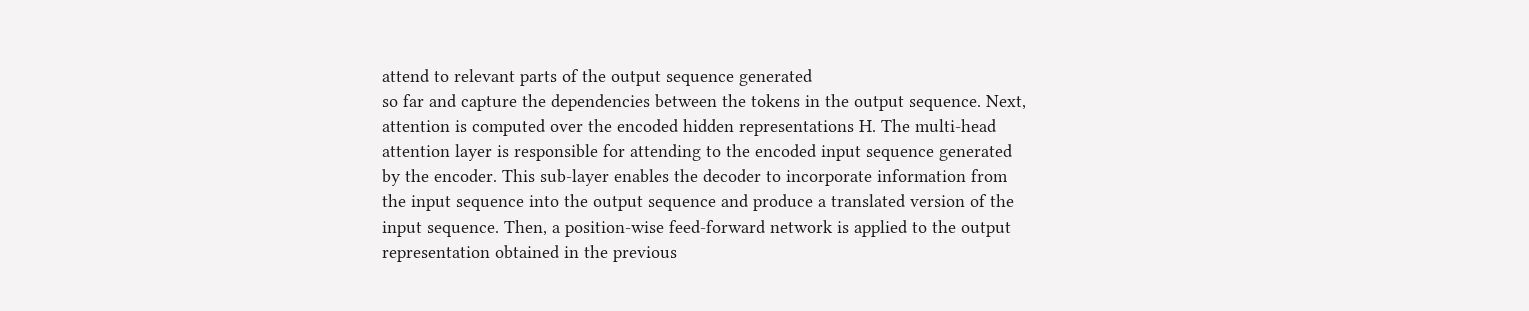attend to relevant parts of the output sequence generated
so far and capture the dependencies between the tokens in the output sequence. Next,
attention is computed over the encoded hidden representations H. The multi-head
attention layer is responsible for attending to the encoded input sequence generated
by the encoder. This sub-layer enables the decoder to incorporate information from
the input sequence into the output sequence and produce a translated version of the
input sequence. Then, a position-wise feed-forward network is applied to the output
representation obtained in the previous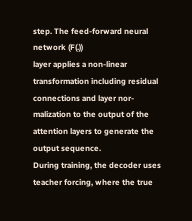step. The feed-forward neural network (F(.))
layer applies a non-linear transformation including residual connections and layer nor-
malization to the output of the attention layers to generate the output sequence.
During training, the decoder uses teacher forcing, where the true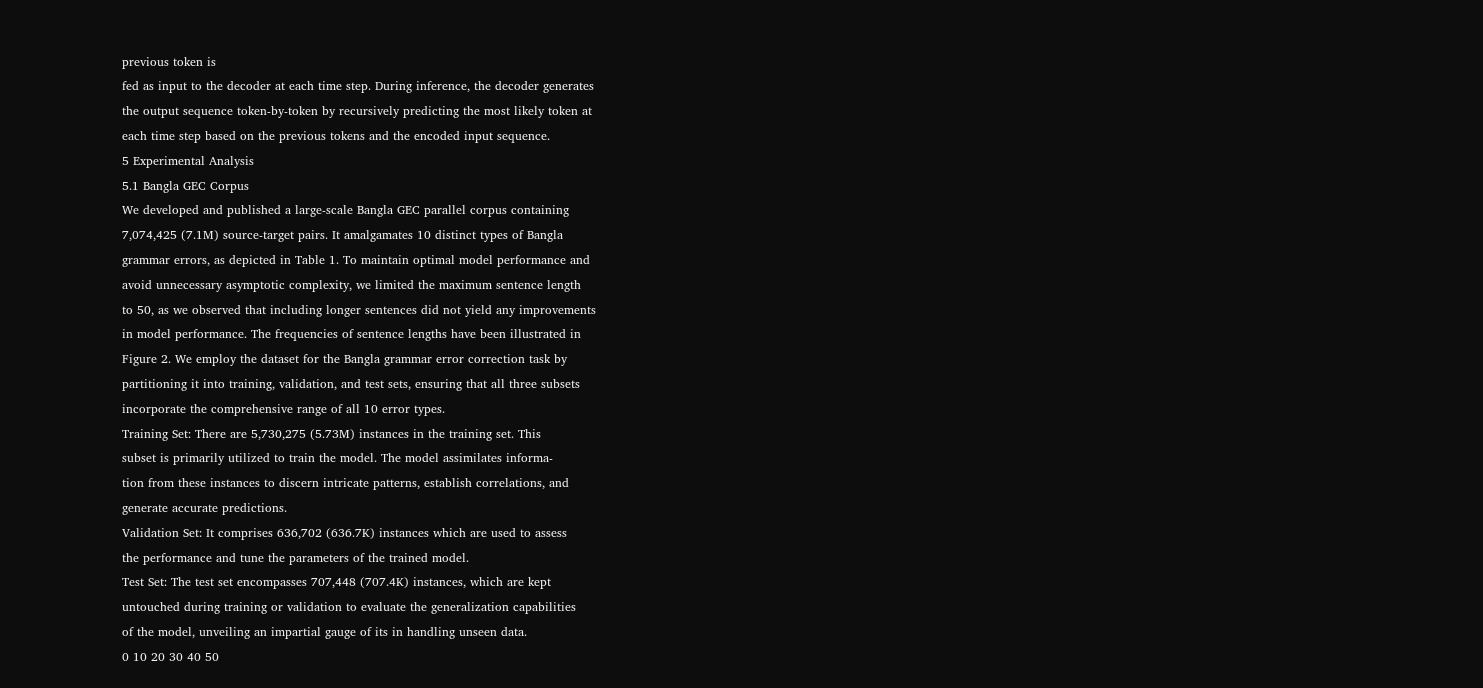previous token is
fed as input to the decoder at each time step. During inference, the decoder generates
the output sequence token-by-token by recursively predicting the most likely token at
each time step based on the previous tokens and the encoded input sequence.
5 Experimental Analysis
5.1 Bangla GEC Corpus
We developed and published a large-scale Bangla GEC parallel corpus containing
7,074,425 (7.1M) source-target pairs. It amalgamates 10 distinct types of Bangla
grammar errors, as depicted in Table 1. To maintain optimal model performance and
avoid unnecessary asymptotic complexity, we limited the maximum sentence length
to 50, as we observed that including longer sentences did not yield any improvements
in model performance. The frequencies of sentence lengths have been illustrated in
Figure 2. We employ the dataset for the Bangla grammar error correction task by
partitioning it into training, validation, and test sets, ensuring that all three subsets
incorporate the comprehensive range of all 10 error types.
Training Set: There are 5,730,275 (5.73M) instances in the training set. This
subset is primarily utilized to train the model. The model assimilates informa-
tion from these instances to discern intricate patterns, establish correlations, and
generate accurate predictions.
Validation Set: It comprises 636,702 (636.7K) instances which are used to assess
the performance and tune the parameters of the trained model.
Test Set: The test set encompasses 707,448 (707.4K) instances, which are kept
untouched during training or validation to evaluate the generalization capabilities
of the model, unveiling an impartial gauge of its in handling unseen data.
0 10 20 30 40 50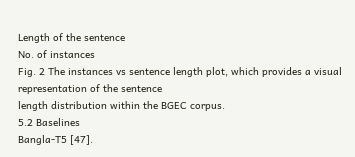Length of the sentence
No. of instances
Fig. 2 The instances vs sentence length plot, which provides a visual representation of the sentence
length distribution within the BGEC corpus.
5.2 Baselines
Bangla-T5 [47].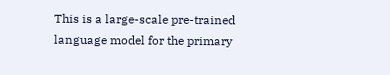This is a large-scale pre-trained language model for the primary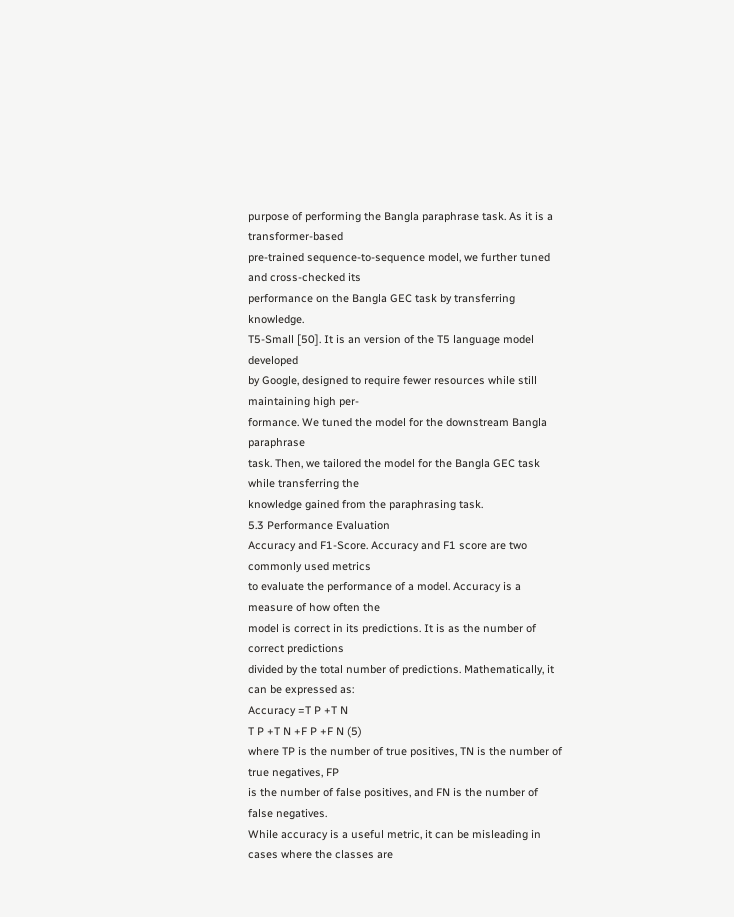purpose of performing the Bangla paraphrase task. As it is a transformer-based
pre-trained sequence-to-sequence model, we further tuned and cross-checked its
performance on the Bangla GEC task by transferring knowledge.
T5-Small [50]. It is an version of the T5 language model developed
by Google, designed to require fewer resources while still maintaining high per-
formance. We tuned the model for the downstream Bangla paraphrase
task. Then, we tailored the model for the Bangla GEC task while transferring the
knowledge gained from the paraphrasing task.
5.3 Performance Evaluation
Accuracy and F1-Score. Accuracy and F1 score are two commonly used metrics
to evaluate the performance of a model. Accuracy is a measure of how often the
model is correct in its predictions. It is as the number of correct predictions
divided by the total number of predictions. Mathematically, it can be expressed as:
Accuracy =T P +T N
T P +T N +F P +F N (5)
where TP is the number of true positives, TN is the number of true negatives, FP
is the number of false positives, and FN is the number of false negatives.
While accuracy is a useful metric, it can be misleading in cases where the classes are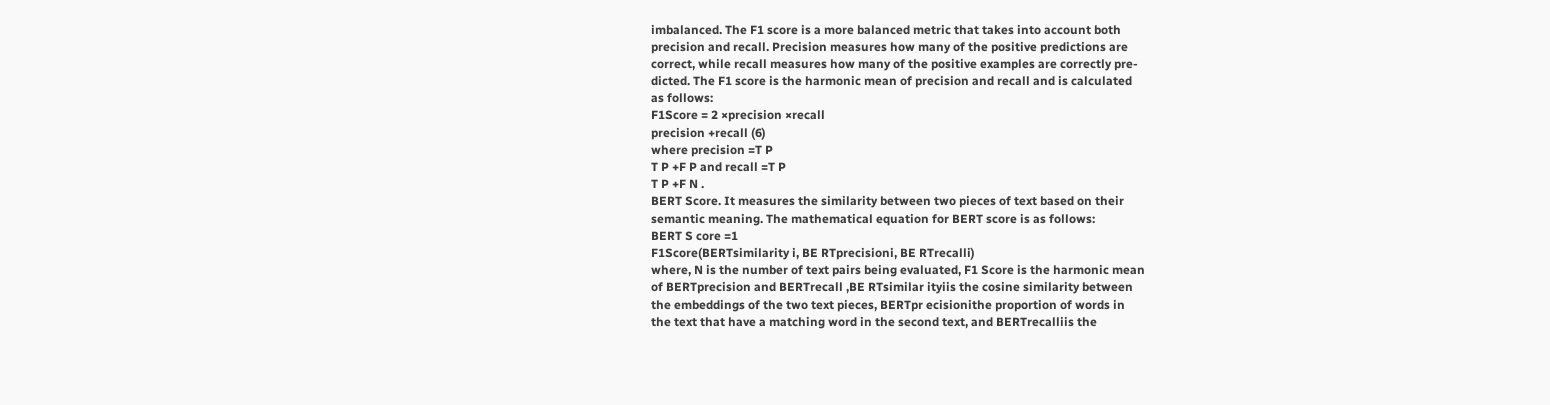imbalanced. The F1 score is a more balanced metric that takes into account both
precision and recall. Precision measures how many of the positive predictions are
correct, while recall measures how many of the positive examples are correctly pre-
dicted. The F1 score is the harmonic mean of precision and recall and is calculated
as follows:
F1Score = 2 ×precision ×recall
precision +recall (6)
where precision =T P
T P +F P and recall =T P
T P +F N .
BERT Score. It measures the similarity between two pieces of text based on their
semantic meaning. The mathematical equation for BERT score is as follows:
BERT S core =1
F1Score(BERTsimilarity i, BE RTprecisioni, BE RTrecalli)
where, N is the number of text pairs being evaluated, F1 Score is the harmonic mean
of BERTprecision and BERTrecall ,BE RTsimilar ityiis the cosine similarity between
the embeddings of the two text pieces, BERTpr ecisionithe proportion of words in
the text that have a matching word in the second text, and BERTrecalliis the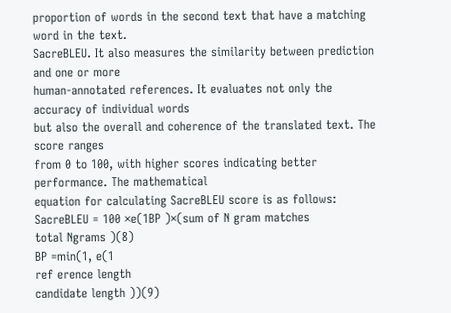proportion of words in the second text that have a matching word in the text.
SacreBLEU. It also measures the similarity between prediction and one or more
human-annotated references. It evaluates not only the accuracy of individual words
but also the overall and coherence of the translated text. The score ranges
from 0 to 100, with higher scores indicating better performance. The mathematical
equation for calculating SacreBLEU score is as follows:
SacreBLEU = 100 ×e(1BP )×(sum of N gram matches
total Ngrams )(8)
BP =min(1, e(1
ref erence length
candidate length ))(9)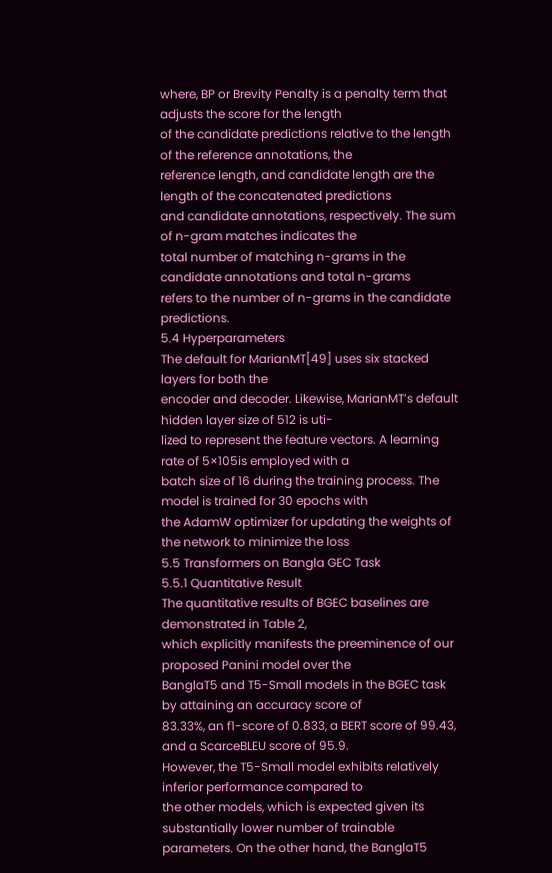where, BP or Brevity Penalty is a penalty term that adjusts the score for the length
of the candidate predictions relative to the length of the reference annotations, the
reference length, and candidate length are the length of the concatenated predictions
and candidate annotations, respectively. The sum of n-gram matches indicates the
total number of matching n-grams in the candidate annotations and total n-grams
refers to the number of n-grams in the candidate predictions.
5.4 Hyperparameters
The default for MarianMT[49] uses six stacked layers for both the
encoder and decoder. Likewise, MarianMT’s default hidden layer size of 512 is uti-
lized to represent the feature vectors. A learning rate of 5×105is employed with a
batch size of 16 during the training process. The model is trained for 30 epochs with
the AdamW optimizer for updating the weights of the network to minimize the loss
5.5 Transformers on Bangla GEC Task
5.5.1 Quantitative Result
The quantitative results of BGEC baselines are demonstrated in Table 2,
which explicitly manifests the preeminence of our proposed Panini model over the
BanglaT5 and T5-Small models in the BGEC task by attaining an accuracy score of
83.33%, an f1-score of 0.833, a BERT score of 99.43, and a ScarceBLEU score of 95.9.
However, the T5-Small model exhibits relatively inferior performance compared to
the other models, which is expected given its substantially lower number of trainable
parameters. On the other hand, the BanglaT5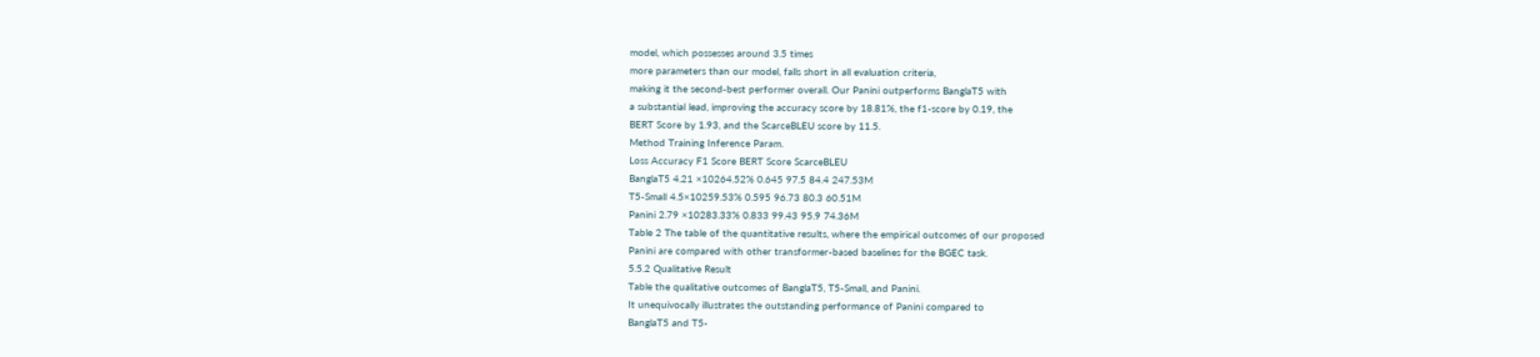model, which possesses around 3.5 times
more parameters than our model, falls short in all evaluation criteria,
making it the second-best performer overall. Our Panini outperforms BanglaT5 with
a substantial lead, improving the accuracy score by 18.81%, the f1-score by 0.19, the
BERT Score by 1.93, and the ScarceBLEU score by 11.5.
Method Training Inference Param.
Loss Accuracy F1 Score BERT Score ScarceBLEU
BanglaT5 4.21 ×10264.52% 0.645 97.5 84.4 247.53M
T5-Small 4.5×10259.53% 0.595 96.73 80.3 60.51M
Panini 2.79 ×10283.33% 0.833 99.43 95.9 74.36M
Table 2 The table of the quantitative results, where the empirical outcomes of our proposed
Panini are compared with other transformer-based baselines for the BGEC task.
5.5.2 Qualitative Result
Table the qualitative outcomes of BanglaT5, T5-Small, and Panini.
It unequivocally illustrates the outstanding performance of Panini compared to
BanglaT5 and T5-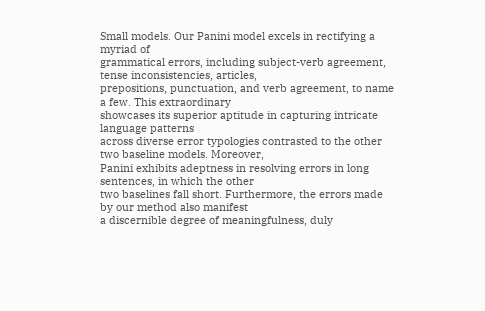Small models. Our Panini model excels in rectifying a myriad of
grammatical errors, including subject-verb agreement, tense inconsistencies, articles,
prepositions, punctuation, and verb agreement, to name a few. This extraordinary
showcases its superior aptitude in capturing intricate language patterns
across diverse error typologies contrasted to the other two baseline models. Moreover,
Panini exhibits adeptness in resolving errors in long sentences, in which the other
two baselines fall short. Furthermore, the errors made by our method also manifest
a discernible degree of meaningfulness, duly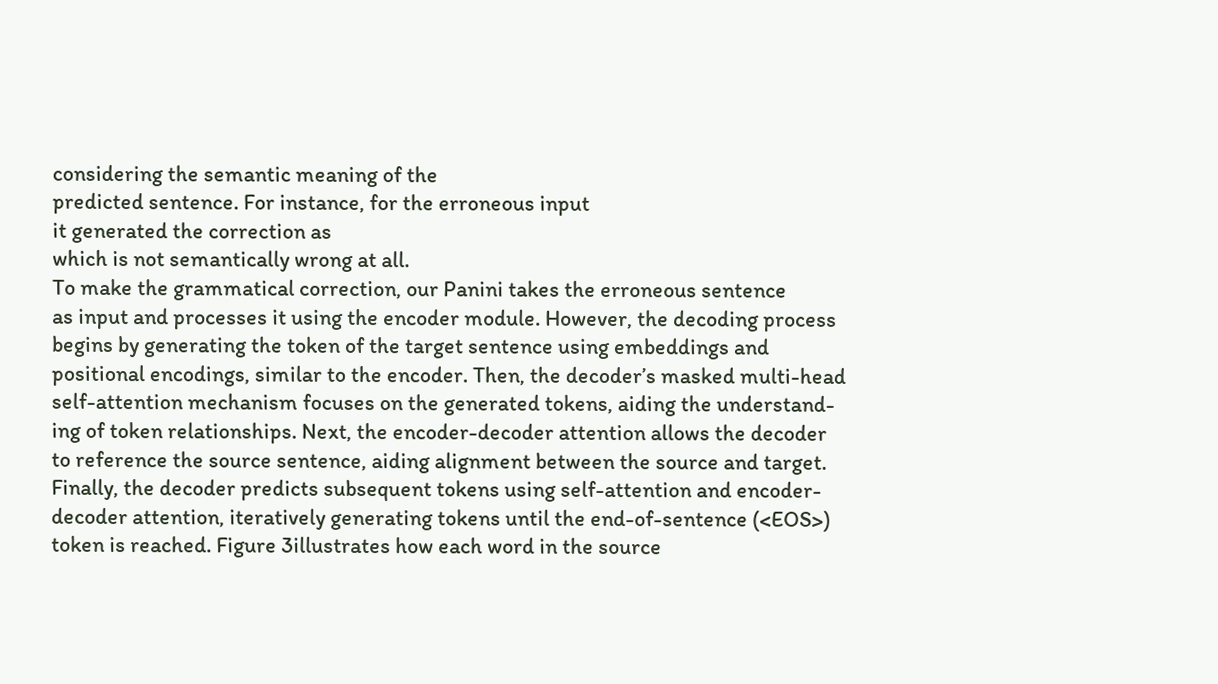considering the semantic meaning of the
predicted sentence. For instance, for the erroneous input
it generated the correction as
which is not semantically wrong at all.
To make the grammatical correction, our Panini takes the erroneous sentence
as input and processes it using the encoder module. However, the decoding process
begins by generating the token of the target sentence using embeddings and
positional encodings, similar to the encoder. Then, the decoder’s masked multi-head
self-attention mechanism focuses on the generated tokens, aiding the understand-
ing of token relationships. Next, the encoder-decoder attention allows the decoder
to reference the source sentence, aiding alignment between the source and target.
Finally, the decoder predicts subsequent tokens using self-attention and encoder-
decoder attention, iteratively generating tokens until the end-of-sentence (<EOS>)
token is reached. Figure 3illustrates how each word in the source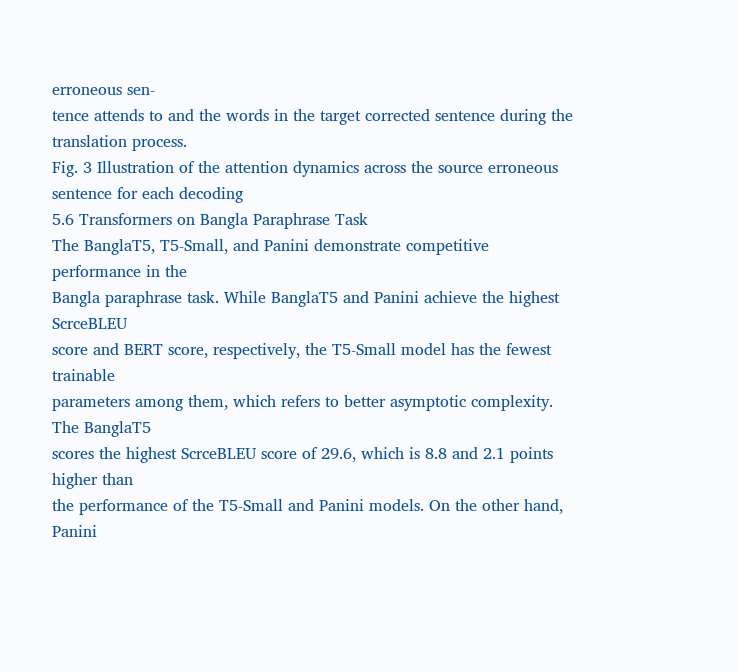erroneous sen-
tence attends to and the words in the target corrected sentence during the
translation process.
Fig. 3 Illustration of the attention dynamics across the source erroneous sentence for each decoding
5.6 Transformers on Bangla Paraphrase Task
The BanglaT5, T5-Small, and Panini demonstrate competitive performance in the
Bangla paraphrase task. While BanglaT5 and Panini achieve the highest ScrceBLEU
score and BERT score, respectively, the T5-Small model has the fewest trainable
parameters among them, which refers to better asymptotic complexity. The BanglaT5
scores the highest ScrceBLEU score of 29.6, which is 8.8 and 2.1 points higher than
the performance of the T5-Small and Panini models. On the other hand, Panini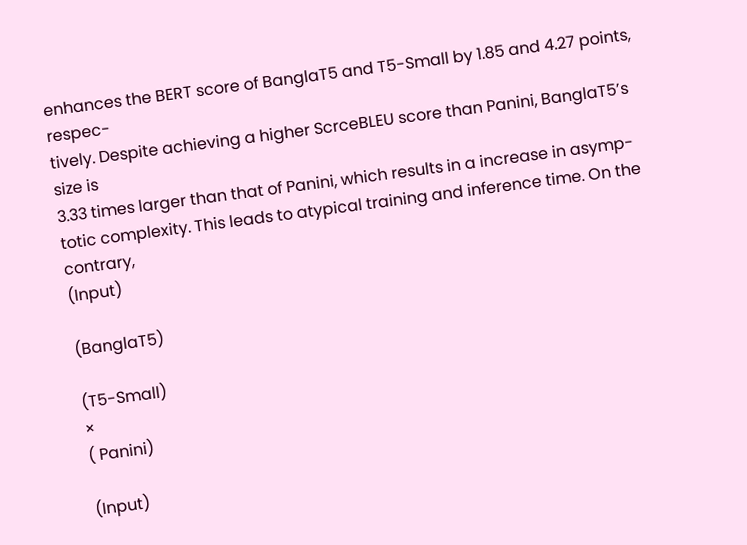enhances the BERT score of BanglaT5 and T5-Small by 1.85 and 4.27 points, respec-
tively. Despite achieving a higher ScrceBLEU score than Panini, BanglaT5’s size is
3.33 times larger than that of Panini, which results in a increase in asymp-
totic complexity. This leads to atypical training and inference time. On the contrary,
(Input)

(BanglaT5)

(T5-Small)
×
( Panini)

(Input)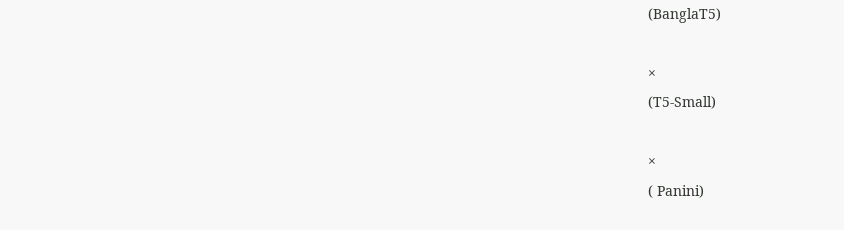(BanglaT5)

×
(T5-Small)

×
( Panini)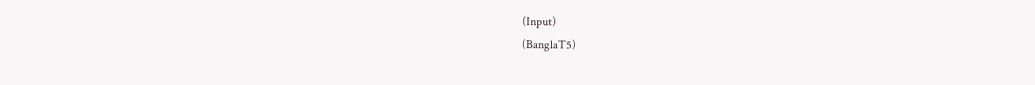(Input)
(BanglaT5)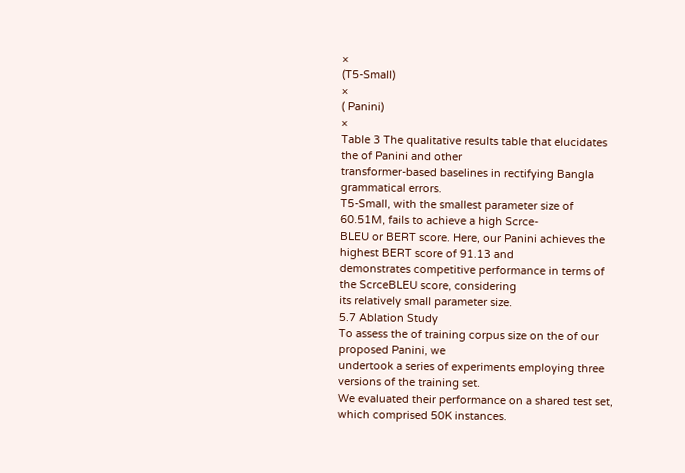×
(T5-Small)
×
( Panini)
×
Table 3 The qualitative results table that elucidates the of Panini and other
transformer-based baselines in rectifying Bangla grammatical errors.
T5-Small, with the smallest parameter size of 60.51M, fails to achieve a high Scrce-
BLEU or BERT score. Here, our Panini achieves the highest BERT score of 91.13 and
demonstrates competitive performance in terms of the ScrceBLEU score, considering
its relatively small parameter size.
5.7 Ablation Study
To assess the of training corpus size on the of our proposed Panini, we
undertook a series of experiments employing three versions of the training set.
We evaluated their performance on a shared test set, which comprised 50K instances.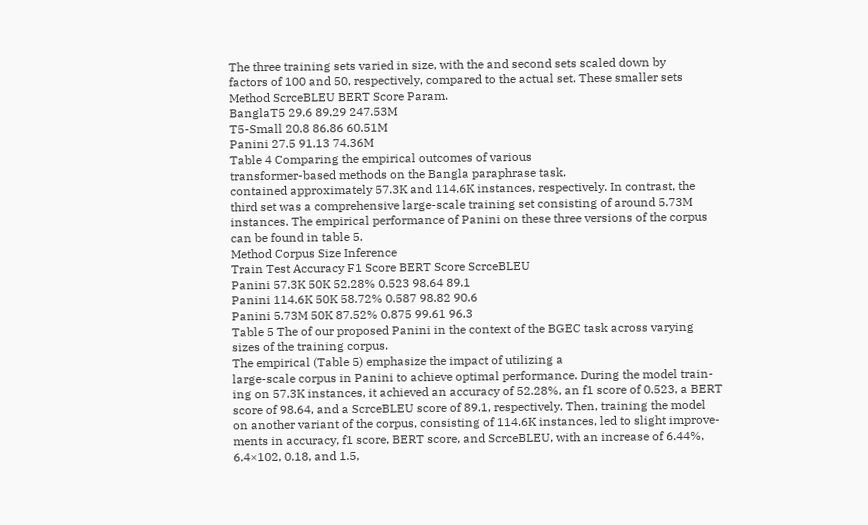The three training sets varied in size, with the and second sets scaled down by
factors of 100 and 50, respectively, compared to the actual set. These smaller sets
Method ScrceBLEU BERT Score Param.
BanglaT5 29.6 89.29 247.53M
T5-Small 20.8 86.86 60.51M
Panini 27.5 91.13 74.36M
Table 4 Comparing the empirical outcomes of various
transformer-based methods on the Bangla paraphrase task.
contained approximately 57.3K and 114.6K instances, respectively. In contrast, the
third set was a comprehensive large-scale training set consisting of around 5.73M
instances. The empirical performance of Panini on these three versions of the corpus
can be found in table 5.
Method Corpus Size Inference
Train Test Accuracy F1 Score BERT Score ScrceBLEU
Panini 57.3K 50K 52.28% 0.523 98.64 89.1
Panini 114.6K 50K 58.72% 0.587 98.82 90.6
Panini 5.73M 50K 87.52% 0.875 99.61 96.3
Table 5 The of our proposed Panini in the context of the BGEC task across varying
sizes of the training corpus.
The empirical (Table 5) emphasize the impact of utilizing a
large-scale corpus in Panini to achieve optimal performance. During the model train-
ing on 57.3K instances, it achieved an accuracy of 52.28%, an f1 score of 0.523, a BERT
score of 98.64, and a ScrceBLEU score of 89.1, respectively. Then, training the model
on another variant of the corpus, consisting of 114.6K instances, led to slight improve-
ments in accuracy, f1 score, BERT score, and ScrceBLEU, with an increase of 6.44%,
6.4×102, 0.18, and 1.5,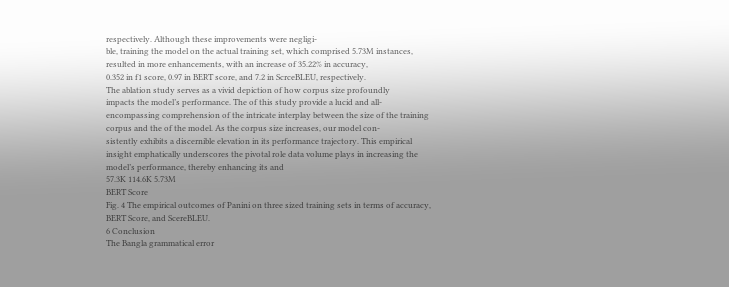respectively. Although these improvements were negligi-
ble, training the model on the actual training set, which comprised 5.73M instances,
resulted in more enhancements, with an increase of 35.22% in accuracy,
0.352 in f1 score, 0.97 in BERT score, and 7.2 in ScrceBLEU, respectively.
The ablation study serves as a vivid depiction of how corpus size profoundly
impacts the model’s performance. The of this study provide a lucid and all-
encompassing comprehension of the intricate interplay between the size of the training
corpus and the of the model. As the corpus size increases, our model con-
sistently exhibits a discernible elevation in its performance trajectory. This empirical
insight emphatically underscores the pivotal role data volume plays in increasing the
model’s performance, thereby enhancing its and
57.3K 114.6K 5.73M
BERT Score
Fig. 4 The empirical outcomes of Panini on three sized training sets in terms of accuracy,
BERT Score, and ScereBLEU.
6 Conclusion
The Bangla grammatical error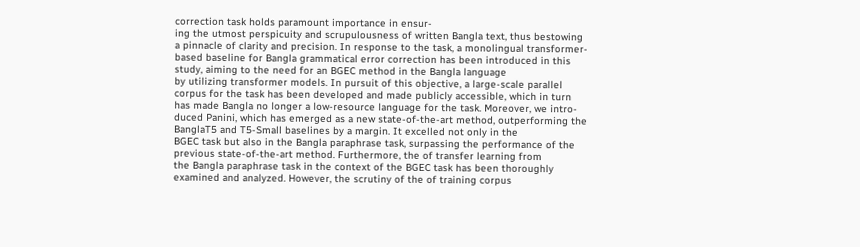correction task holds paramount importance in ensur-
ing the utmost perspicuity and scrupulousness of written Bangla text, thus bestowing
a pinnacle of clarity and precision. In response to the task, a monolingual transformer-
based baseline for Bangla grammatical error correction has been introduced in this
study, aiming to the need for an BGEC method in the Bangla language
by utilizing transformer models. In pursuit of this objective, a large-scale parallel
corpus for the task has been developed and made publicly accessible, which in turn
has made Bangla no longer a low-resource language for the task. Moreover, we intro-
duced Panini, which has emerged as a new state-of-the-art method, outperforming the
BanglaT5 and T5-Small baselines by a margin. It excelled not only in the
BGEC task but also in the Bangla paraphrase task, surpassing the performance of the
previous state-of-the-art method. Furthermore, the of transfer learning from
the Bangla paraphrase task in the context of the BGEC task has been thoroughly
examined and analyzed. However, the scrutiny of the of training corpus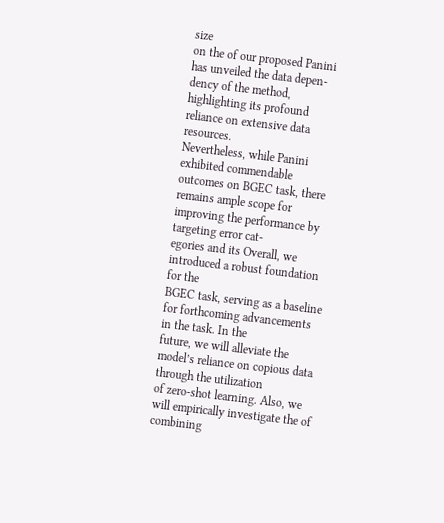size
on the of our proposed Panini has unveiled the data depen-
dency of the method, highlighting its profound reliance on extensive data resources.
Nevertheless, while Panini exhibited commendable outcomes on BGEC task, there
remains ample scope for improving the performance by targeting error cat-
egories and its Overall, we introduced a robust foundation for the
BGEC task, serving as a baseline for forthcoming advancements in the task. In the
future, we will alleviate the model’s reliance on copious data through the utilization
of zero-shot learning. Also, we will empirically investigate the of combining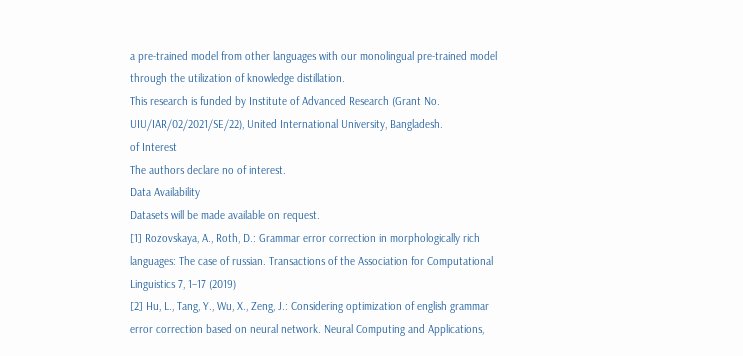a pre-trained model from other languages with our monolingual pre-trained model
through the utilization of knowledge distillation.
This research is funded by Institute of Advanced Research (Grant No.
UIU/IAR/02/2021/SE/22), United International University, Bangladesh.
of Interest
The authors declare no of interest.
Data Availability
Datasets will be made available on request.
[1] Rozovskaya, A., Roth, D.: Grammar error correction in morphologically rich
languages: The case of russian. Transactions of the Association for Computational
Linguistics 7, 1–17 (2019)
[2] Hu, L., Tang, Y., Wu, X., Zeng, J.: Considering optimization of english grammar
error correction based on neural network. Neural Computing and Applications,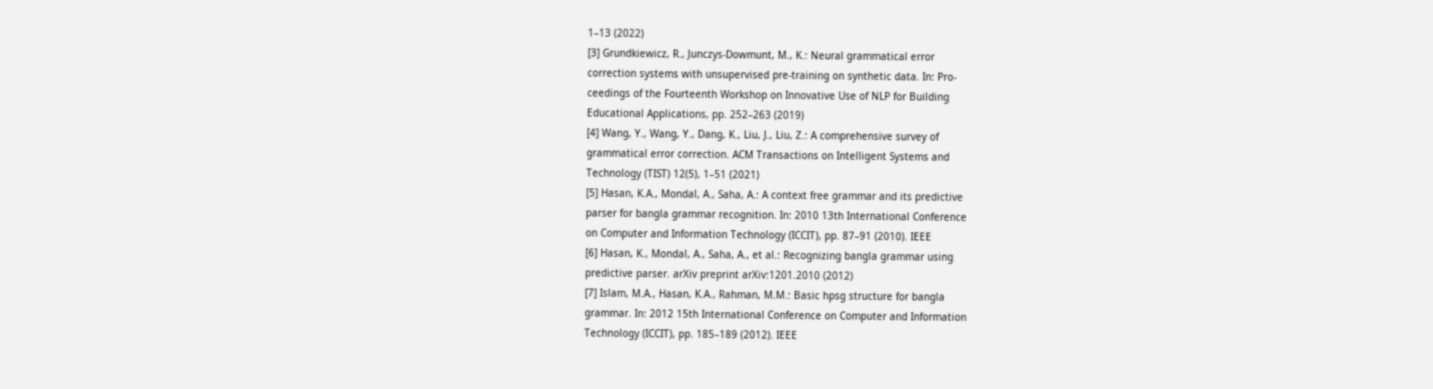1–13 (2022)
[3] Grundkiewicz, R., Junczys-Dowmunt, M., K.: Neural grammatical error
correction systems with unsupervised pre-training on synthetic data. In: Pro-
ceedings of the Fourteenth Workshop on Innovative Use of NLP for Building
Educational Applications, pp. 252–263 (2019)
[4] Wang, Y., Wang, Y., Dang, K., Liu, J., Liu, Z.: A comprehensive survey of
grammatical error correction. ACM Transactions on Intelligent Systems and
Technology (TIST) 12(5), 1–51 (2021)
[5] Hasan, K.A., Mondal, A., Saha, A.: A context free grammar and its predictive
parser for bangla grammar recognition. In: 2010 13th International Conference
on Computer and Information Technology (ICCIT), pp. 87–91 (2010). IEEE
[6] Hasan, K., Mondal, A., Saha, A., et al.: Recognizing bangla grammar using
predictive parser. arXiv preprint arXiv:1201.2010 (2012)
[7] Islam, M.A., Hasan, K.A., Rahman, M.M.: Basic hpsg structure for bangla
grammar. In: 2012 15th International Conference on Computer and Information
Technology (ICCIT), pp. 185–189 (2012). IEEE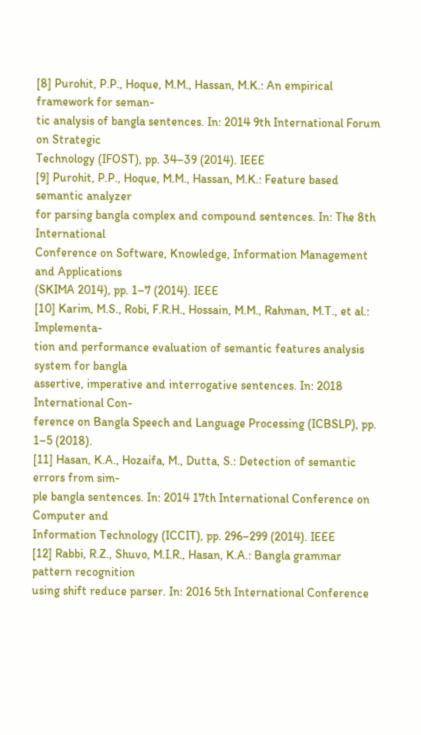[8] Purohit, P.P., Hoque, M.M., Hassan, M.K.: An empirical framework for seman-
tic analysis of bangla sentences. In: 2014 9th International Forum on Strategic
Technology (IFOST), pp. 34–39 (2014). IEEE
[9] Purohit, P.P., Hoque, M.M., Hassan, M.K.: Feature based semantic analyzer
for parsing bangla complex and compound sentences. In: The 8th International
Conference on Software, Knowledge, Information Management and Applications
(SKIMA 2014), pp. 1–7 (2014). IEEE
[10] Karim, M.S., Robi, F.R.H., Hossain, M.M., Rahman, M.T., et al.: Implementa-
tion and performance evaluation of semantic features analysis system for bangla
assertive, imperative and interrogative sentences. In: 2018 International Con-
ference on Bangla Speech and Language Processing (ICBSLP), pp. 1–5 (2018).
[11] Hasan, K.A., Hozaifa, M., Dutta, S.: Detection of semantic errors from sim-
ple bangla sentences. In: 2014 17th International Conference on Computer and
Information Technology (ICCIT), pp. 296–299 (2014). IEEE
[12] Rabbi, R.Z., Shuvo, M.I.R., Hasan, K.A.: Bangla grammar pattern recognition
using shift reduce parser. In: 2016 5th International Conference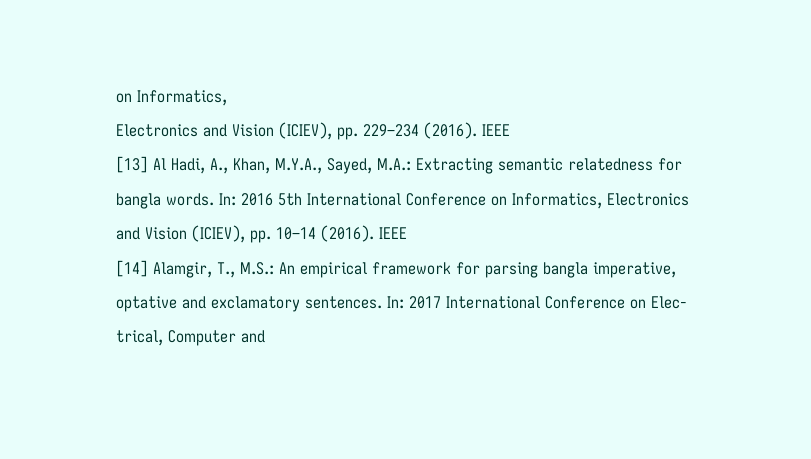on Informatics,
Electronics and Vision (ICIEV), pp. 229–234 (2016). IEEE
[13] Al Hadi, A., Khan, M.Y.A., Sayed, M.A.: Extracting semantic relatedness for
bangla words. In: 2016 5th International Conference on Informatics, Electronics
and Vision (ICIEV), pp. 10–14 (2016). IEEE
[14] Alamgir, T., M.S.: An empirical framework for parsing bangla imperative,
optative and exclamatory sentences. In: 2017 International Conference on Elec-
trical, Computer and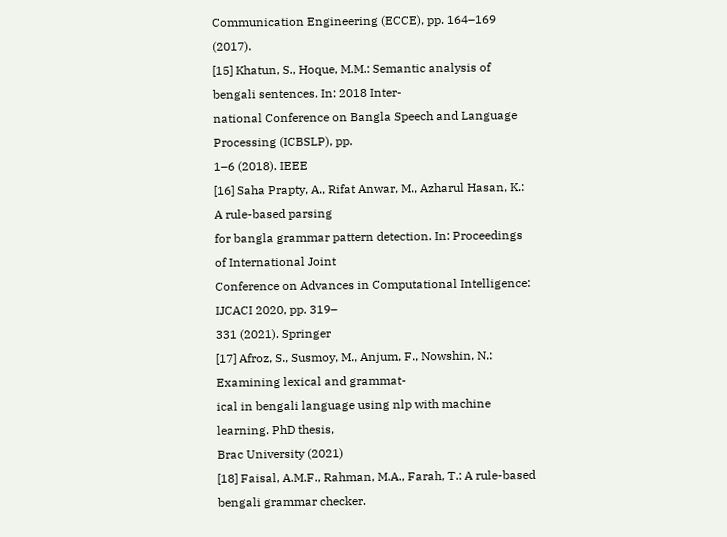Communication Engineering (ECCE), pp. 164–169 (2017).
[15] Khatun, S., Hoque, M.M.: Semantic analysis of bengali sentences. In: 2018 Inter-
national Conference on Bangla Speech and Language Processing (ICBSLP), pp.
1–6 (2018). IEEE
[16] Saha Prapty, A., Rifat Anwar, M., Azharul Hasan, K.: A rule-based parsing
for bangla grammar pattern detection. In: Proceedings of International Joint
Conference on Advances in Computational Intelligence: IJCACI 2020, pp. 319–
331 (2021). Springer
[17] Afroz, S., Susmoy, M., Anjum, F., Nowshin, N.: Examining lexical and grammat-
ical in bengali language using nlp with machine learning. PhD thesis,
Brac University (2021)
[18] Faisal, A.M.F., Rahman, M.A., Farah, T.: A rule-based bengali grammar checker.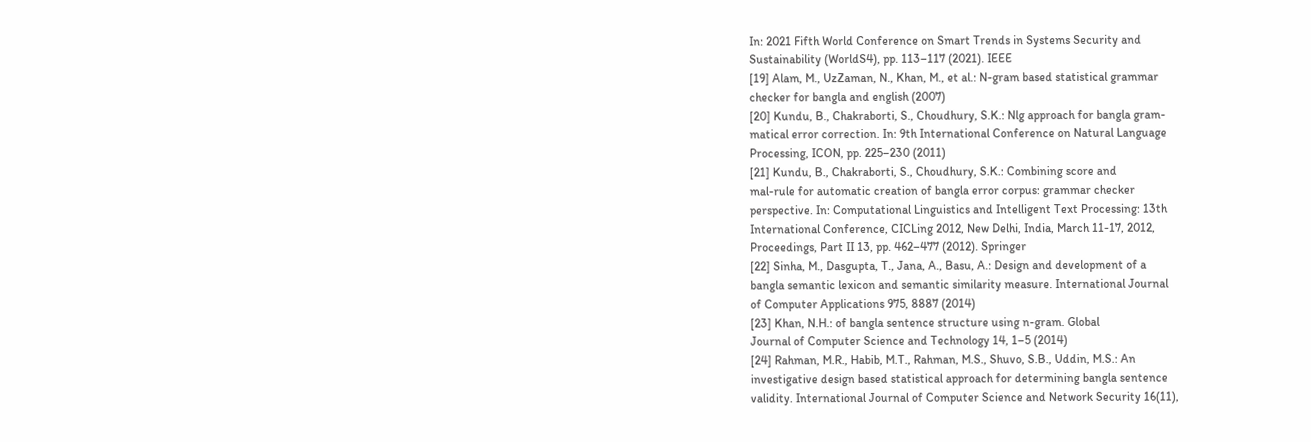In: 2021 Fifth World Conference on Smart Trends in Systems Security and
Sustainability (WorldS4), pp. 113–117 (2021). IEEE
[19] Alam, M., UzZaman, N., Khan, M., et al.: N-gram based statistical grammar
checker for bangla and english (2007)
[20] Kundu, B., Chakraborti, S., Choudhury, S.K.: Nlg approach for bangla gram-
matical error correction. In: 9th International Conference on Natural Language
Processing, ICON, pp. 225–230 (2011)
[21] Kundu, B., Chakraborti, S., Choudhury, S.K.: Combining score and
mal-rule for automatic creation of bangla error corpus: grammar checker
perspective. In: Computational Linguistics and Intelligent Text Processing: 13th
International Conference, CICLing 2012, New Delhi, India, March 11-17, 2012,
Proceedings, Part II 13, pp. 462–477 (2012). Springer
[22] Sinha, M., Dasgupta, T., Jana, A., Basu, A.: Design and development of a
bangla semantic lexicon and semantic similarity measure. International Journal
of Computer Applications 975, 8887 (2014)
[23] Khan, N.H.: of bangla sentence structure using n-gram. Global
Journal of Computer Science and Technology 14, 1–5 (2014)
[24] Rahman, M.R., Habib, M.T., Rahman, M.S., Shuvo, S.B., Uddin, M.S.: An
investigative design based statistical approach for determining bangla sentence
validity. International Journal of Computer Science and Network Security 16(11),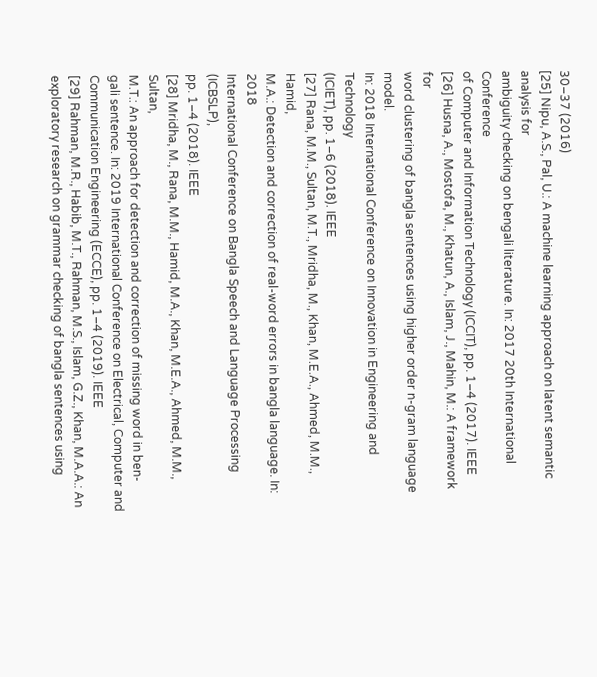30–37 (2016)
[25] Nipu, A.S., Pal, U.: A machine learning approach on latent semantic analysis for
ambiguity checking on bengali literature. In: 2017 20th International Conference
of Computer and Information Technology (ICCIT), pp. 1–4 (2017). IEEE
[26] Husna, A., Mostofa, M., Khatun, A., Islam, J., Mahin, M.: A framework for
word clustering of bangla sentences using higher order n-gram language model.
In: 2018 International Conference on Innovation in Engineering and Technology
(ICIET), pp. 1–6 (2018). IEEE
[27] Rana, M.M., Sultan, M.T., Mridha, M., Khan, M.E.A., Ahmed, M.M., Hamid,
M.A.: Detection and correction of real-word errors in bangla language. In: 2018
International Conference on Bangla Speech and Language Processing (ICBSLP),
pp. 1–4 (2018). IEEE
[28] Mridha, M., Rana, M.M., Hamid, M.A., Khan, M.E.A., Ahmed, M.M., Sultan,
M.T.: An approach for detection and correction of missing word in ben-
gali sentence. In: 2019 International Conference on Electrical, Computer and
Communication Engineering (ECCE), pp. 1–4 (2019). IEEE
[29] Rahman, M.R., Habib, M.T., Rahman, M.S., Islam, G.Z., Khan, M.A.A.: An
exploratory research on grammar checking of bangla sentences using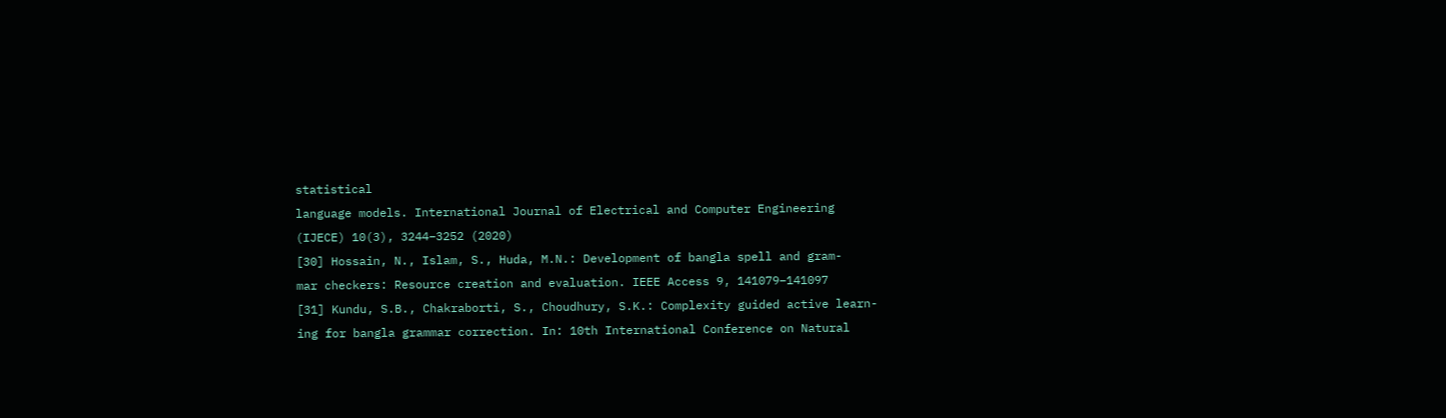statistical
language models. International Journal of Electrical and Computer Engineering
(IJECE) 10(3), 3244–3252 (2020)
[30] Hossain, N., Islam, S., Huda, M.N.: Development of bangla spell and gram-
mar checkers: Resource creation and evaluation. IEEE Access 9, 141079–141097
[31] Kundu, S.B., Chakraborti, S., Choudhury, S.K.: Complexity guided active learn-
ing for bangla grammar correction. In: 10th International Conference on Natural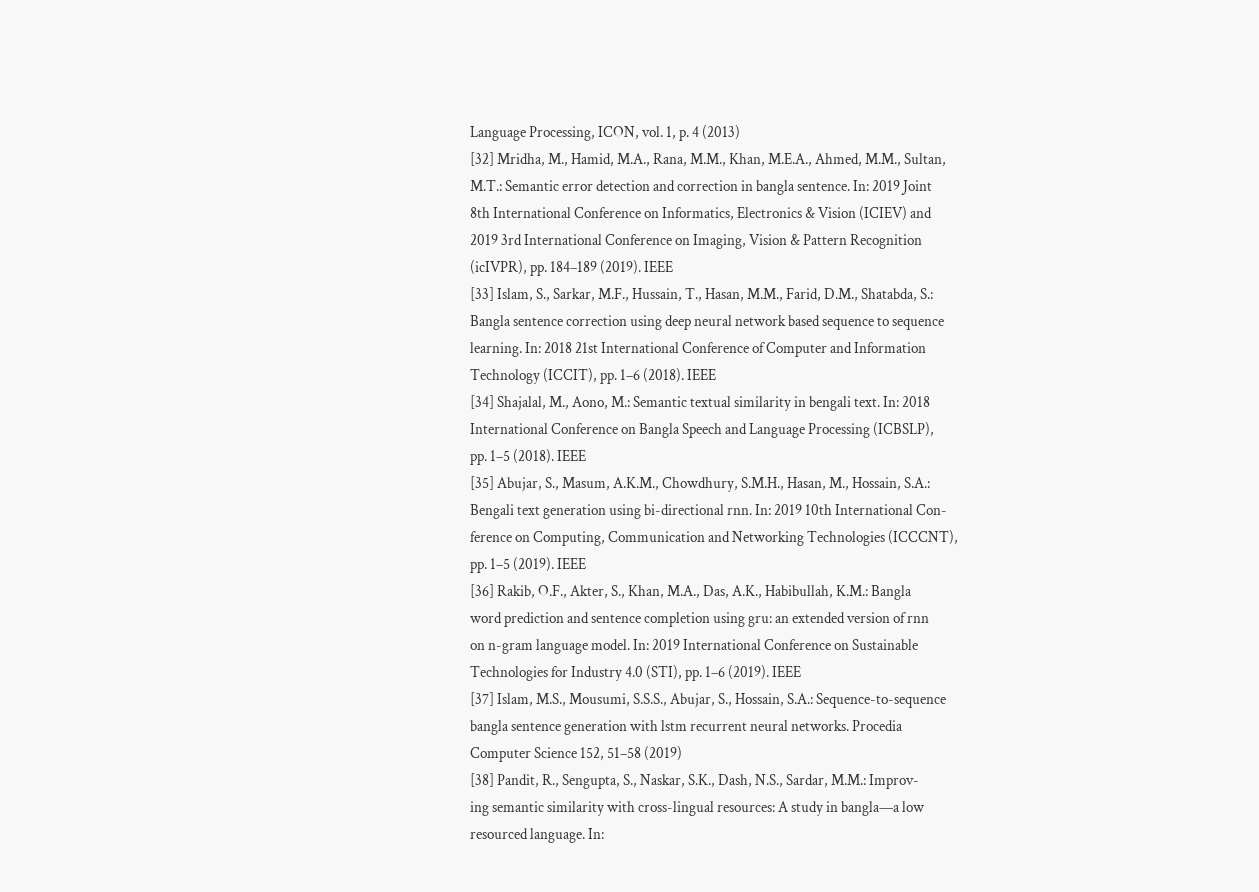Language Processing, ICON, vol. 1, p. 4 (2013)
[32] Mridha, M., Hamid, M.A., Rana, M.M., Khan, M.E.A., Ahmed, M.M., Sultan,
M.T.: Semantic error detection and correction in bangla sentence. In: 2019 Joint
8th International Conference on Informatics, Electronics & Vision (ICIEV) and
2019 3rd International Conference on Imaging, Vision & Pattern Recognition
(icIVPR), pp. 184–189 (2019). IEEE
[33] Islam, S., Sarkar, M.F., Hussain, T., Hasan, M.M., Farid, D.M., Shatabda, S.:
Bangla sentence correction using deep neural network based sequence to sequence
learning. In: 2018 21st International Conference of Computer and Information
Technology (ICCIT), pp. 1–6 (2018). IEEE
[34] Shajalal, M., Aono, M.: Semantic textual similarity in bengali text. In: 2018
International Conference on Bangla Speech and Language Processing (ICBSLP),
pp. 1–5 (2018). IEEE
[35] Abujar, S., Masum, A.K.M., Chowdhury, S.M.H., Hasan, M., Hossain, S.A.:
Bengali text generation using bi-directional rnn. In: 2019 10th International Con-
ference on Computing, Communication and Networking Technologies (ICCCNT),
pp. 1–5 (2019). IEEE
[36] Rakib, O.F., Akter, S., Khan, M.A., Das, A.K., Habibullah, K.M.: Bangla
word prediction and sentence completion using gru: an extended version of rnn
on n-gram language model. In: 2019 International Conference on Sustainable
Technologies for Industry 4.0 (STI), pp. 1–6 (2019). IEEE
[37] Islam, M.S., Mousumi, S.S.S., Abujar, S., Hossain, S.A.: Sequence-to-sequence
bangla sentence generation with lstm recurrent neural networks. Procedia
Computer Science 152, 51–58 (2019)
[38] Pandit, R., Sengupta, S., Naskar, S.K., Dash, N.S., Sardar, M.M.: Improv-
ing semantic similarity with cross-lingual resources: A study in bangla—a low
resourced language. In: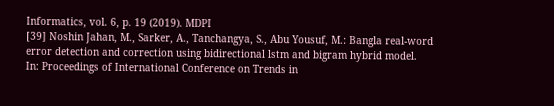Informatics, vol. 6, p. 19 (2019). MDPI
[39] Noshin Jahan, M., Sarker, A., Tanchangya, S., Abu Yousuf, M.: Bangla real-word
error detection and correction using bidirectional lstm and bigram hybrid model.
In: Proceedings of International Conference on Trends in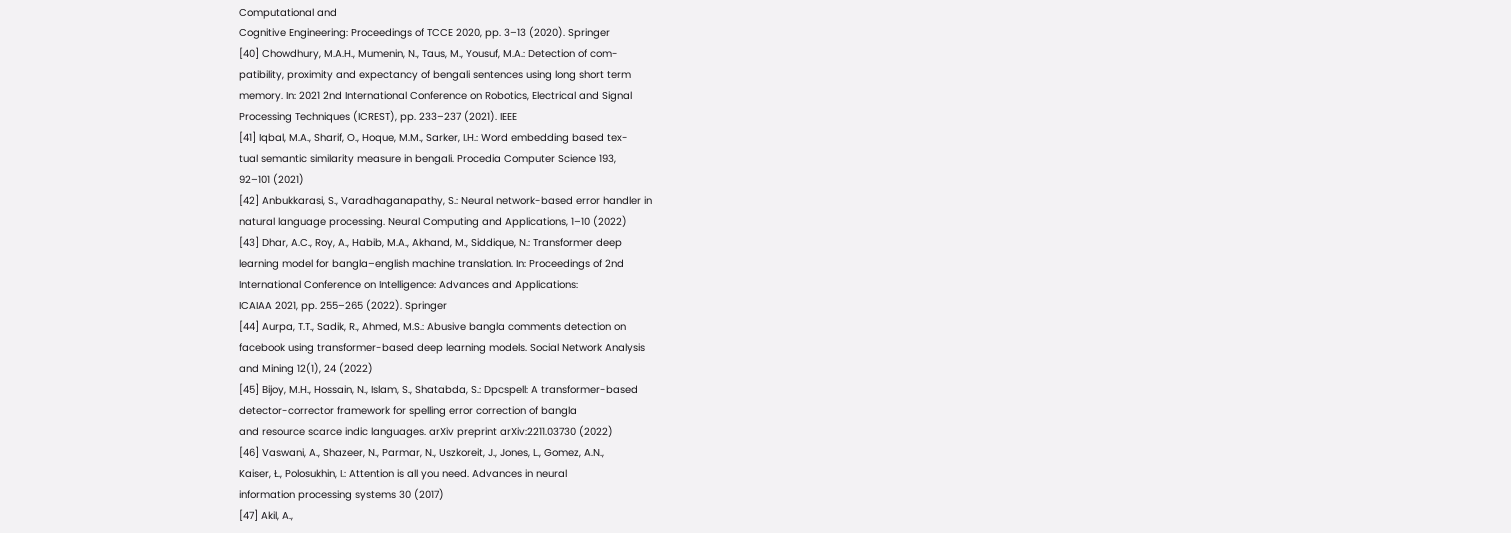Computational and
Cognitive Engineering: Proceedings of TCCE 2020, pp. 3–13 (2020). Springer
[40] Chowdhury, M.A.H., Mumenin, N., Taus, M., Yousuf, M.A.: Detection of com-
patibility, proximity and expectancy of bengali sentences using long short term
memory. In: 2021 2nd International Conference on Robotics, Electrical and Signal
Processing Techniques (ICREST), pp. 233–237 (2021). IEEE
[41] Iqbal, M.A., Sharif, O., Hoque, M.M., Sarker, I.H.: Word embedding based tex-
tual semantic similarity measure in bengali. Procedia Computer Science 193,
92–101 (2021)
[42] Anbukkarasi, S., Varadhaganapathy, S.: Neural network-based error handler in
natural language processing. Neural Computing and Applications, 1–10 (2022)
[43] Dhar, A.C., Roy, A., Habib, M.A., Akhand, M., Siddique, N.: Transformer deep
learning model for bangla–english machine translation. In: Proceedings of 2nd
International Conference on Intelligence: Advances and Applications:
ICAIAA 2021, pp. 255–265 (2022). Springer
[44] Aurpa, T.T., Sadik, R., Ahmed, M.S.: Abusive bangla comments detection on
facebook using transformer-based deep learning models. Social Network Analysis
and Mining 12(1), 24 (2022)
[45] Bijoy, M.H., Hossain, N., Islam, S., Shatabda, S.: Dpcspell: A transformer-based
detector-corrector framework for spelling error correction of bangla
and resource scarce indic languages. arXiv preprint arXiv:2211.03730 (2022)
[46] Vaswani, A., Shazeer, N., Parmar, N., Uszkoreit, J., Jones, L., Gomez, A.N.,
Kaiser, Ł., Polosukhin, I.: Attention is all you need. Advances in neural
information processing systems 30 (2017)
[47] Akil, A.,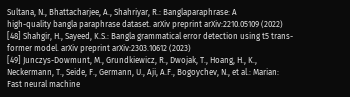Sultana, N., Bhattacharjee, A., Shahriyar, R.: Banglaparaphrase: A
high-quality bangla paraphrase dataset. arXiv preprint arXiv:2210.05109 (2022)
[48] Shahgir, H., Sayeed, K.S.: Bangla grammatical error detection using t5 trans-
former model. arXiv preprint arXiv:2303.10612 (2023)
[49] Junczys-Dowmunt, M., Grundkiewicz, R., Dwojak, T., Hoang, H., K.,
Neckermann, T., Seide, F., Germann, U., Aji, A.F., Bogoychev, N., et al.: Marian:
Fast neural machine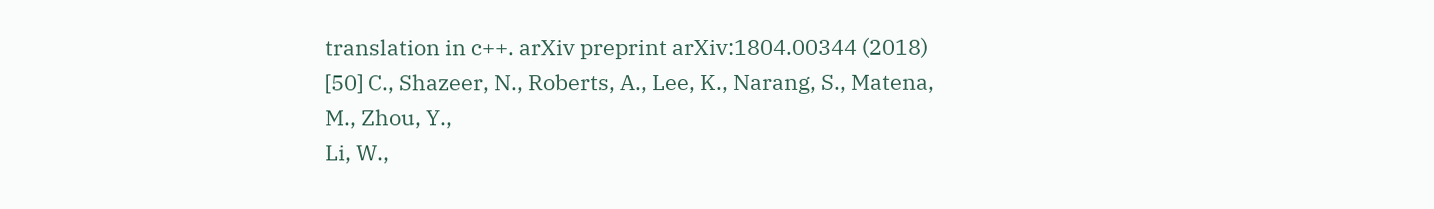translation in c++. arXiv preprint arXiv:1804.00344 (2018)
[50] C., Shazeer, N., Roberts, A., Lee, K., Narang, S., Matena, M., Zhou, Y.,
Li, W.,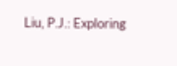Liu, P.J.: Exploring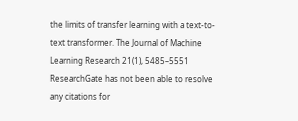the limits of transfer learning with a text-to-
text transformer. The Journal of Machine Learning Research 21(1), 5485–5551
ResearchGate has not been able to resolve any citations for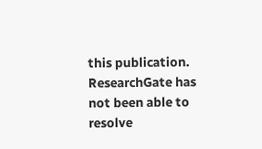this publication.
ResearchGate has not been able to resolve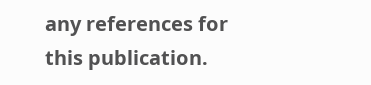any references for this publication.